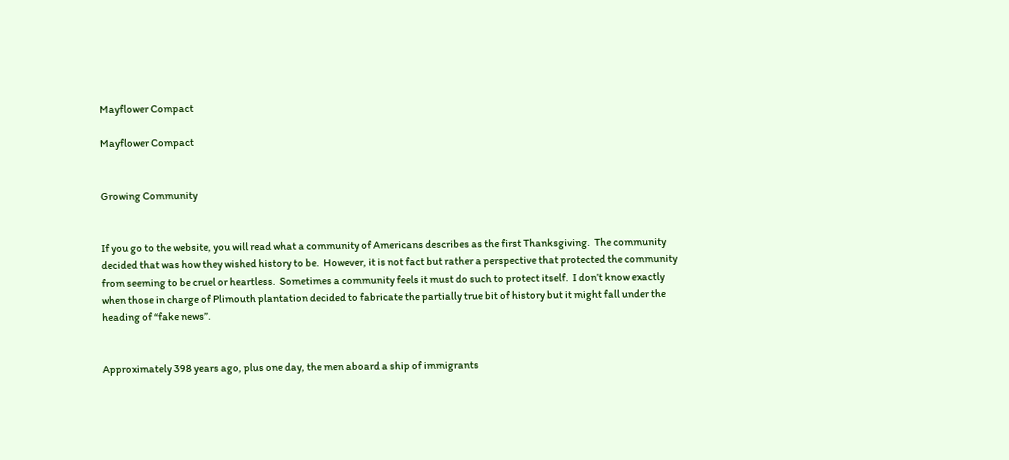Mayflower Compact

Mayflower Compact


Growing Community


If you go to the website, you will read what a community of Americans describes as the first Thanksgiving.  The community decided that was how they wished history to be.  However, it is not fact but rather a perspective that protected the community from seeming to be cruel or heartless.  Sometimes a community feels it must do such to protect itself.  I don’t know exactly when those in charge of Plimouth plantation decided to fabricate the partially true bit of history but it might fall under the heading of “fake news”.


Approximately 398 years ago, plus one day, the men aboard a ship of immigrants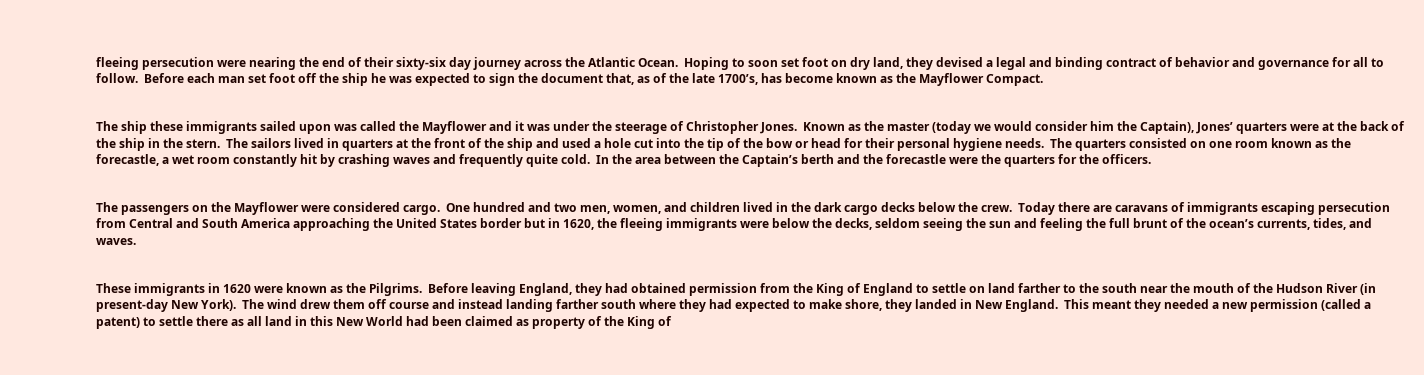fleeing persecution were nearing the end of their sixty-six day journey across the Atlantic Ocean.  Hoping to soon set foot on dry land, they devised a legal and binding contract of behavior and governance for all to follow.  Before each man set foot off the ship he was expected to sign the document that, as of the late 1700’s, has become known as the Mayflower Compact.


The ship these immigrants sailed upon was called the Mayflower and it was under the steerage of Christopher Jones.  Known as the master (today we would consider him the Captain), Jones’ quarters were at the back of the ship in the stern.  The sailors lived in quarters at the front of the ship and used a hole cut into the tip of the bow or head for their personal hygiene needs.  The quarters consisted on one room known as the forecastle, a wet room constantly hit by crashing waves and frequently quite cold.  In the area between the Captain’s berth and the forecastle were the quarters for the officers.


The passengers on the Mayflower were considered cargo.  One hundred and two men, women, and children lived in the dark cargo decks below the crew.  Today there are caravans of immigrants escaping persecution from Central and South America approaching the United States border but in 1620, the fleeing immigrants were below the decks, seldom seeing the sun and feeling the full brunt of the ocean’s currents, tides, and waves.


These immigrants in 1620 were known as the Pilgrims.  Before leaving England, they had obtained permission from the King of England to settle on land farther to the south near the mouth of the Hudson River (in present-day New York).  The wind drew them off course and instead landing farther south where they had expected to make shore, they landed in New England.  This meant they needed a new permission (called a patent) to settle there as all land in this New World had been claimed as property of the King of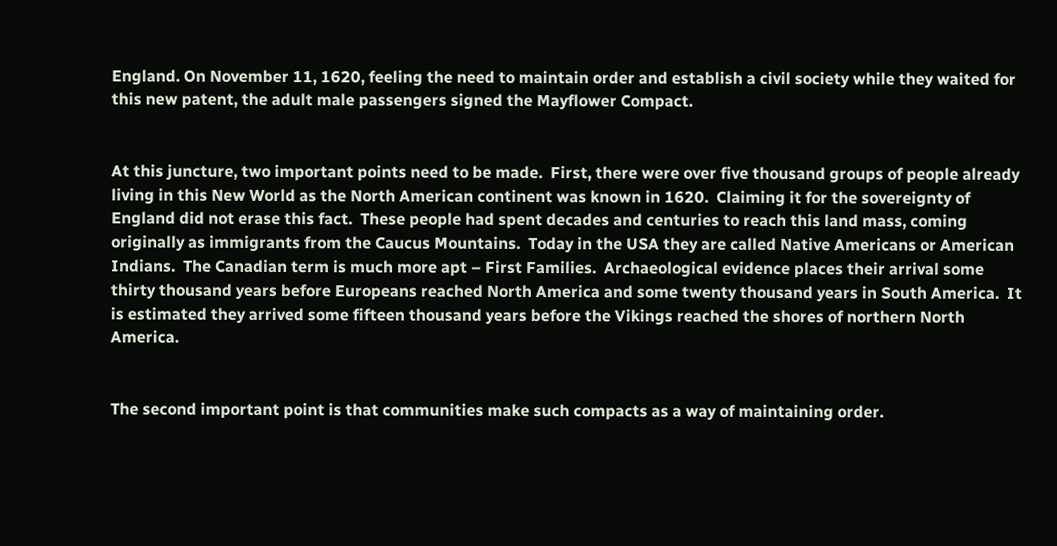England. On November 11, 1620, feeling the need to maintain order and establish a civil society while they waited for this new patent, the adult male passengers signed the Mayflower Compact.


At this juncture, two important points need to be made.  First, there were over five thousand groups of people already living in this New World as the North American continent was known in 1620.  Claiming it for the sovereignty of England did not erase this fact.  These people had spent decades and centuries to reach this land mass, coming originally as immigrants from the Caucus Mountains.  Today in the USA they are called Native Americans or American Indians.  The Canadian term is much more apt – First Families.  Archaeological evidence places their arrival some thirty thousand years before Europeans reached North America and some twenty thousand years in South America.  It is estimated they arrived some fifteen thousand years before the Vikings reached the shores of northern North America.


The second important point is that communities make such compacts as a way of maintaining order.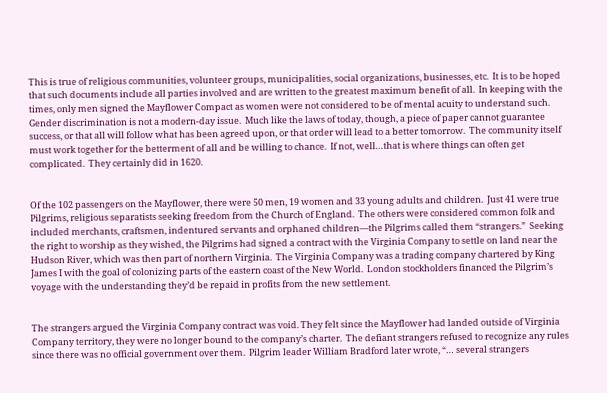This is true of religious communities, volunteer groups, municipalities, social organizations, businesses, etc.  It is to be hoped that such documents include all parties involved and are written to the greatest maximum benefit of all.  In keeping with the times, only men signed the Mayflower Compact as women were not considered to be of mental acuity to understand such.  Gender discrimination is not a modern-day issue.  Much like the laws of today, though, a piece of paper cannot guarantee success, or that all will follow what has been agreed upon, or that order will lead to a better tomorrow.  The community itself must work together for the betterment of all and be willing to chance.  If not, well…that is where things can often get complicated.  They certainly did in 1620.


Of the 102 passengers on the Mayflower, there were 50 men, 19 women and 33 young adults and children.  Just 41 were true Pilgrims, religious separatists seeking freedom from the Church of England.  The others were considered common folk and included merchants, craftsmen, indentured servants and orphaned children—the Pilgrims called them “strangers.”  Seeking the right to worship as they wished, the Pilgrims had signed a contract with the Virginia Company to settle on land near the Hudson River, which was then part of northern Virginia.  The Virginia Company was a trading company chartered by King James I with the goal of colonizing parts of the eastern coast of the New World.  London stockholders financed the Pilgrim’s voyage with the understanding they’d be repaid in profits from the new settlement.


The strangers argued the Virginia Company contract was void. They felt since the Mayflower had landed outside of Virginia Company territory, they were no longer bound to the company’s charter.  The defiant strangers refused to recognize any rules since there was no official government over them.  Pilgrim leader William Bradford later wrote, “… several strangers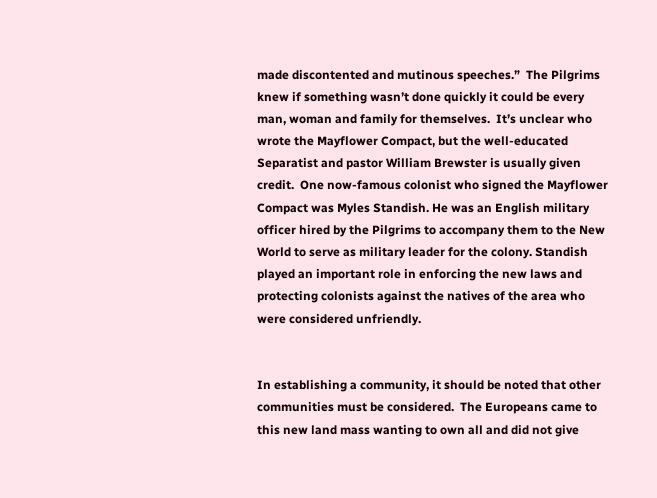made discontented and mutinous speeches.”  The Pilgrims knew if something wasn’t done quickly it could be every man, woman and family for themselves.  It’s unclear who wrote the Mayflower Compact, but the well-educated Separatist and pastor William Brewster is usually given credit.  One now-famous colonist who signed the Mayflower Compact was Myles Standish. He was an English military officer hired by the Pilgrims to accompany them to the New World to serve as military leader for the colony. Standish played an important role in enforcing the new laws and protecting colonists against the natives of the area who were considered unfriendly.


In establishing a community, it should be noted that other communities must be considered.  The Europeans came to this new land mass wanting to own all and did not give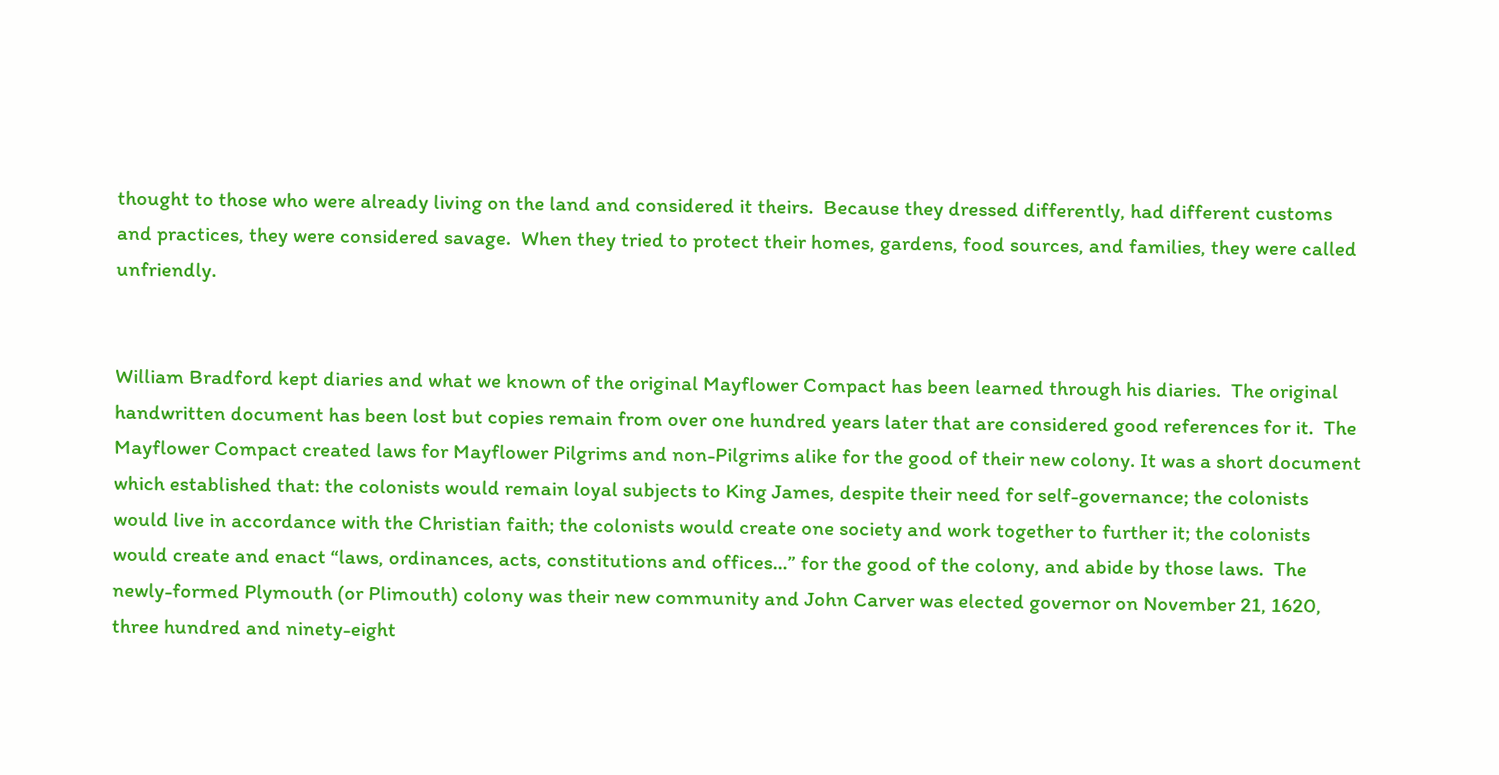thought to those who were already living on the land and considered it theirs.  Because they dressed differently, had different customs and practices, they were considered savage.  When they tried to protect their homes, gardens, food sources, and families, they were called unfriendly.


William Bradford kept diaries and what we known of the original Mayflower Compact has been learned through his diaries.  The original handwritten document has been lost but copies remain from over one hundred years later that are considered good references for it.  The Mayflower Compact created laws for Mayflower Pilgrims and non-Pilgrims alike for the good of their new colony. It was a short document which established that: the colonists would remain loyal subjects to King James, despite their need for self-governance; the colonists would live in accordance with the Christian faith; the colonists would create one society and work together to further it; the colonists would create and enact “laws, ordinances, acts, constitutions and offices…” for the good of the colony, and abide by those laws.  The newly-formed Plymouth (or Plimouth) colony was their new community and John Carver was elected governor on November 21, 1620, three hundred and ninety-eight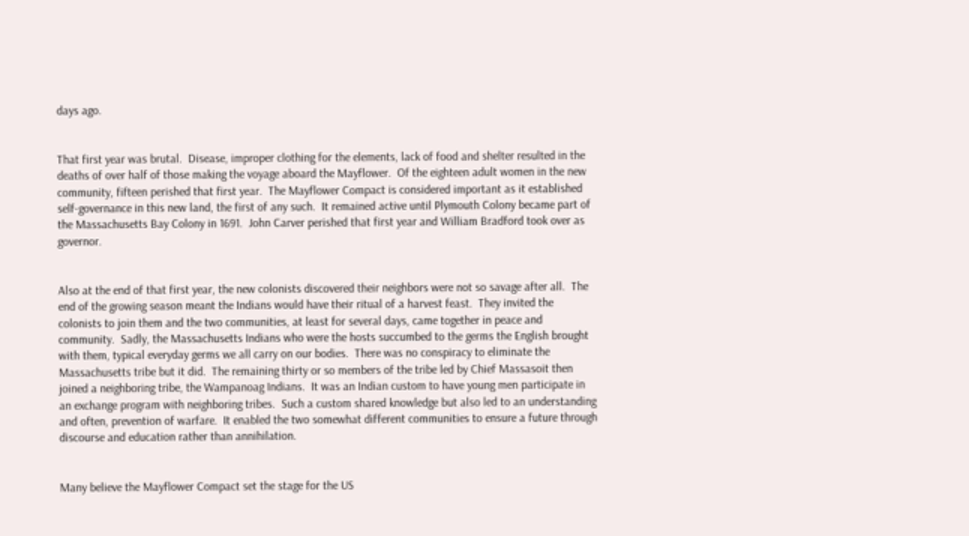days ago.


That first year was brutal.  Disease, improper clothing for the elements, lack of food and shelter resulted in the deaths of over half of those making the voyage aboard the Mayflower.  Of the eighteen adult women in the new community, fifteen perished that first year.  The Mayflower Compact is considered important as it established self-governance in this new land, the first of any such.  It remained active until Plymouth Colony became part of the Massachusetts Bay Colony in 1691.  John Carver perished that first year and William Bradford took over as governor.


Also at the end of that first year, the new colonists discovered their neighbors were not so savage after all.  The end of the growing season meant the Indians would have their ritual of a harvest feast.  They invited the colonists to join them and the two communities, at least for several days, came together in peace and community.  Sadly, the Massachusetts Indians who were the hosts succumbed to the germs the English brought with them, typical everyday germs we all carry on our bodies.  There was no conspiracy to eliminate the Massachusetts tribe but it did.  The remaining thirty or so members of the tribe led by Chief Massasoit then joined a neighboring tribe, the Wampanoag Indians.  It was an Indian custom to have young men participate in an exchange program with neighboring tribes.  Such a custom shared knowledge but also led to an understanding and often, prevention of warfare.  It enabled the two somewhat different communities to ensure a future through discourse and education rather than annihilation.


Many believe the Mayflower Compact set the stage for the US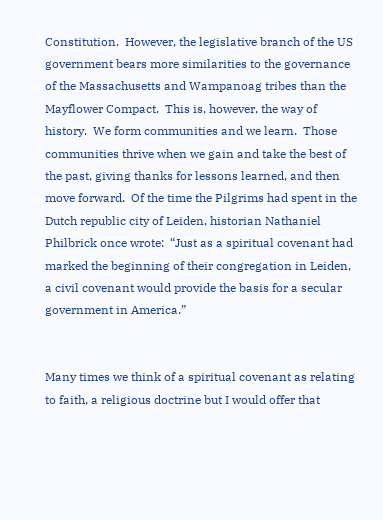Constitution.  However, the legislative branch of the US government bears more similarities to the governance of the Massachusetts and Wampanoag tribes than the Mayflower Compact.  This is, however, the way of history.  We form communities and we learn.  Those communities thrive when we gain and take the best of the past, giving thanks for lessons learned, and then move forward.  Of the time the Pilgrims had spent in the Dutch republic city of Leiden, historian Nathaniel Philbrick once wrote:  “Just as a spiritual covenant had marked the beginning of their congregation in Leiden, a civil covenant would provide the basis for a secular government in America.”


Many times we think of a spiritual covenant as relating to faith, a religious doctrine but I would offer that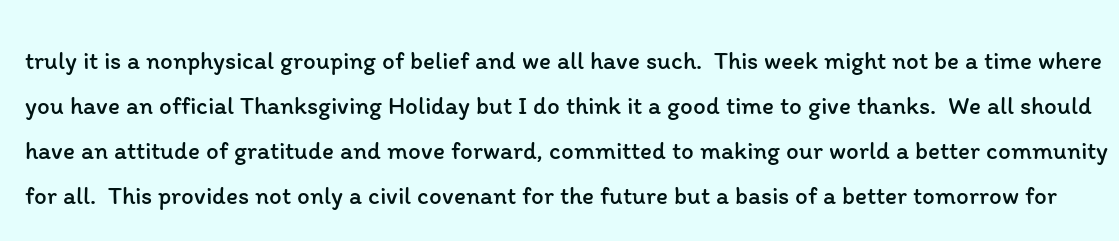truly it is a nonphysical grouping of belief and we all have such.  This week might not be a time where you have an official Thanksgiving Holiday but I do think it a good time to give thanks.  We all should have an attitude of gratitude and move forward, committed to making our world a better community for all.  This provides not only a civil covenant for the future but a basis of a better tomorrow for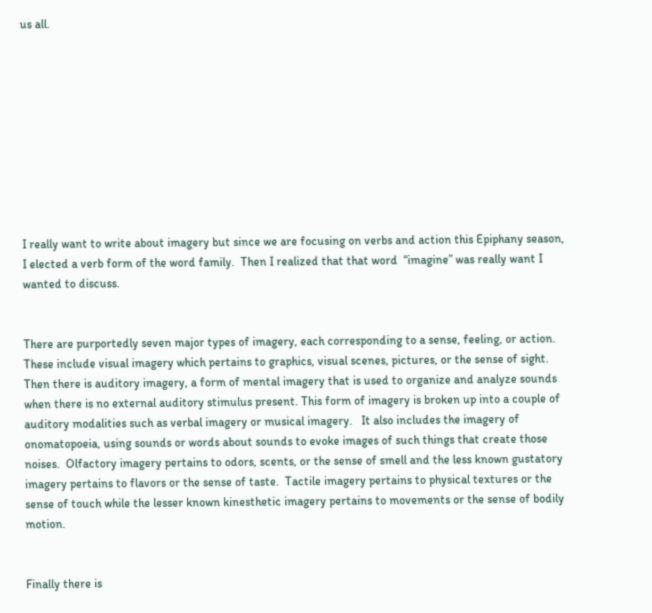us all.










I really want to write about imagery but since we are focusing on verbs and action this Epiphany season, I elected a verb form of the word family.  Then I realized that that word  “imagine” was really want I wanted to discuss.


There are purportedly seven major types of imagery, each corresponding to a sense, feeling, or action.  These include visual imagery which pertains to graphics, visual scenes, pictures, or the sense of sight.  Then there is auditory imagery, a form of mental imagery that is used to organize and analyze sounds when there is no external auditory stimulus present. This form of imagery is broken up into a couple of auditory modalities such as verbal imagery or musical imagery.   It also includes the imagery of onomatopoeia, using sounds or words about sounds to evoke images of such things that create those noises.  Olfactory imagery pertains to odors, scents, or the sense of smell and the less known gustatory imagery pertains to flavors or the sense of taste.  Tactile imagery pertains to physical textures or the sense of touch while the lesser known kinesthetic imagery pertains to movements or the sense of bodily motion.


Finally there is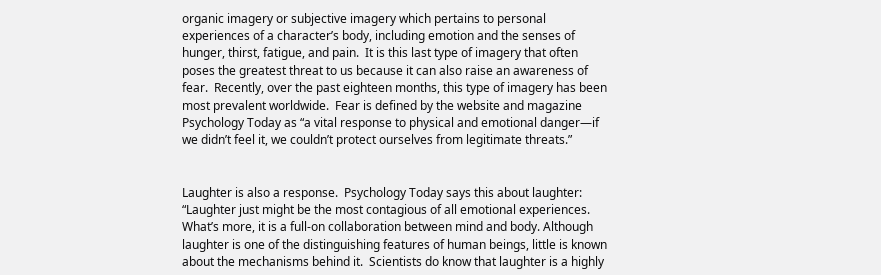organic imagery or subjective imagery which pertains to personal experiences of a character’s body, including emotion and the senses of hunger, thirst, fatigue, and pain.  It is this last type of imagery that often poses the greatest threat to us because it can also raise an awareness of fear.  Recently, over the past eighteen months, this type of imagery has been most prevalent worldwide.  Fear is defined by the website and magazine Psychology Today as “a vital response to physical and emotional danger—if we didn’t feel it, we couldn’t protect ourselves from legitimate threats.”


Laughter is also a response.  Psychology Today says this about laughter:  “Laughter just might be the most contagious of all emotional experiences. What’s more, it is a full-on collaboration between mind and body. Although laughter is one of the distinguishing features of human beings, little is known about the mechanisms behind it.  Scientists do know that laughter is a highly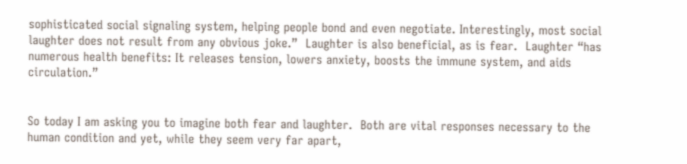sophisticated social signaling system, helping people bond and even negotiate. Interestingly, most social laughter does not result from any obvious joke.”  Laughter is also beneficial, as is fear.  Laughter “has numerous health benefits: It releases tension, lowers anxiety, boosts the immune system, and aids circulation.”


So today I am asking you to imagine both fear and laughter.  Both are vital responses necessary to the human condition and yet, while they seem very far apart,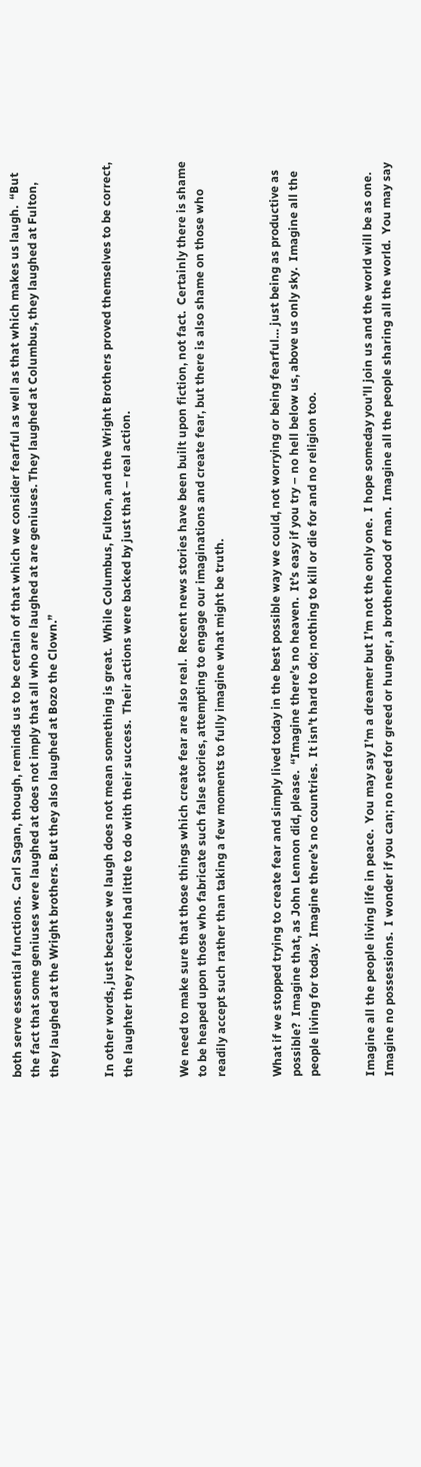both serve essential functions.  Carl Sagan, though, reminds us to be certain of that which we consider fearful as well as that which makes us laugh.  “But the fact that some geniuses were laughed at does not imply that all who are laughed at are geniuses. They laughed at Columbus, they laughed at Fulton, they laughed at the Wright brothers. But they also laughed at Bozo the Clown.”


In other words, just because we laugh does not mean something is great.  While Columbus, Fulton, and the Wright Brothers proved themselves to be correct, the laughter they received had little to do with their success.  Their actions were backed by just that – real action.


We need to make sure that those things which create fear are also real.  Recent news stories have been built upon fiction, not fact.  Certainly there is shame to be heaped upon those who fabricate such false stories, attempting to engage our imaginations and create fear, but there is also shame on those who readily accept such rather than taking a few moments to fully imagine what might be truth.


What if we stopped trying to create fear and simply lived today in the best possible way we could, not worrying or being fearful… just being as productive as possible?  Imagine that, as John Lennon did, please.  “Imagine there’s no heaven.  It’s easy if you try – no hell below us, above us only sky.  Imagine all the people living for today.  Imagine there’s no countries.  It isn’t hard to do; nothing to kill or die for and no religion too.


Imagine all the people living life in peace.  You may say I’m a dreamer but I’m not the only one.  I hope someday you’ll join us and the world will be as one.  Imagine no possessions.  I wonder if you can; no need for greed or hunger, a brotherhood of man.  Imagine all the people sharing all the world.  You may say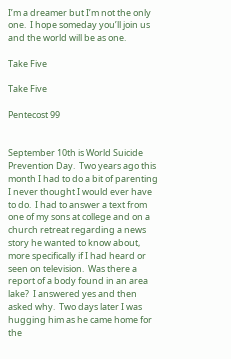I’m a dreamer but I’m not the only one.  I hope someday you’ll join us and the world will be as one.

Take Five

Take Five

Pentecost 99


September 10th is World Suicide Prevention Day.  Two years ago this month I had to do a bit of parenting I never thought I would ever have to do.  I had to answer a text from one of my sons at college and on a church retreat regarding a news story he wanted to know about, more specifically if I had heard or seen on television.  Was there a report of a body found in an area lake?  I answered yes and then asked why.  Two days later I was hugging him as he came home for the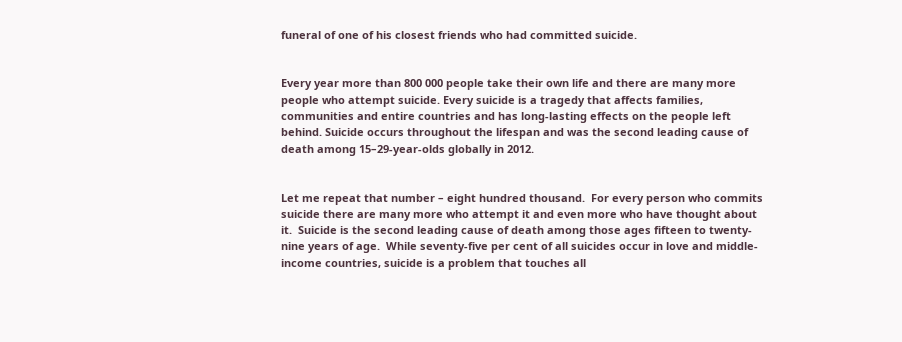funeral of one of his closest friends who had committed suicide.


Every year more than 800 000 people take their own life and there are many more people who attempt suicide. Every suicide is a tragedy that affects families, communities and entire countries and has long-lasting effects on the people left behind. Suicide occurs throughout the lifespan and was the second leading cause of death among 15–29-year-olds globally in 2012.


Let me repeat that number – eight hundred thousand.  For every person who commits suicide there are many more who attempt it and even more who have thought about it.  Suicide is the second leading cause of death among those ages fifteen to twenty-nine years of age.  While seventy-five per cent of all suicides occur in love and middle-income countries, suicide is a problem that touches all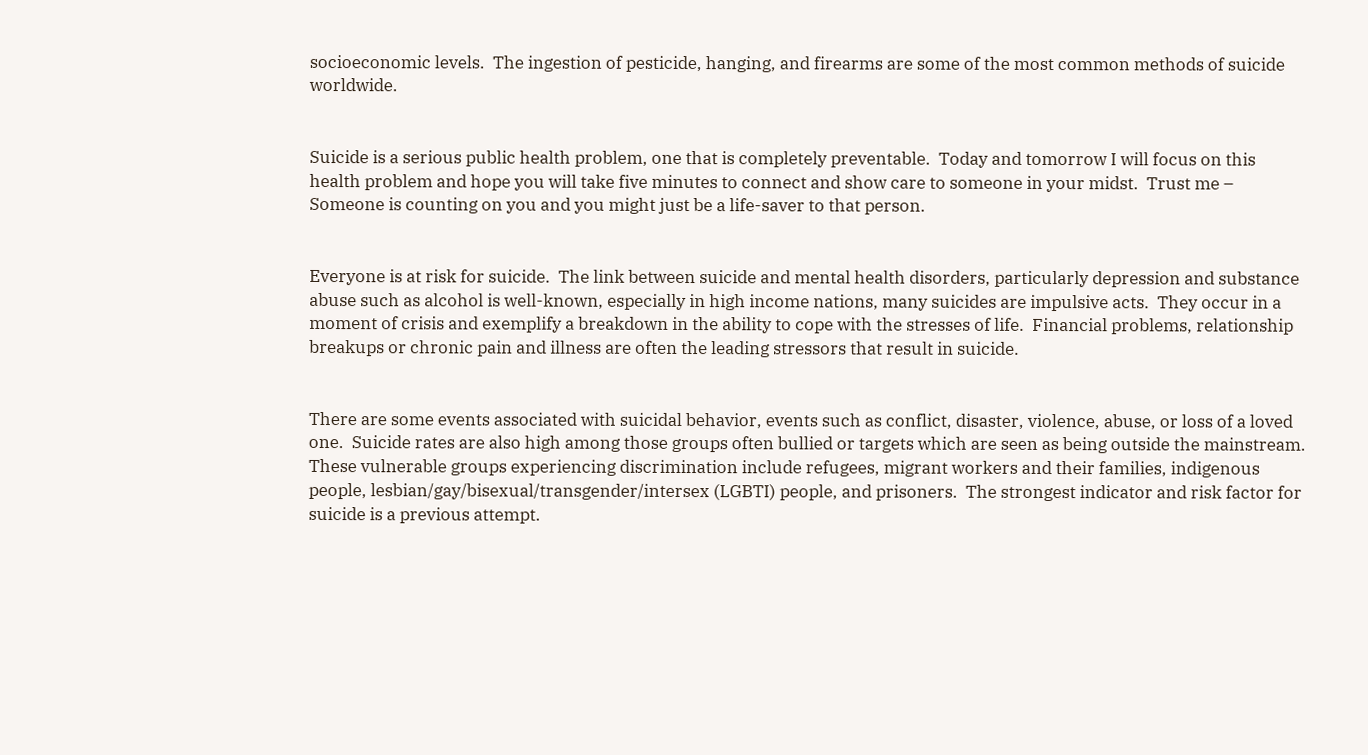socioeconomic levels.  The ingestion of pesticide, hanging, and firearms are some of the most common methods of suicide worldwide.


Suicide is a serious public health problem, one that is completely preventable.  Today and tomorrow I will focus on this health problem and hope you will take five minutes to connect and show care to someone in your midst.  Trust me – Someone is counting on you and you might just be a life-saver to that person.


Everyone is at risk for suicide.  The link between suicide and mental health disorders, particularly depression and substance abuse such as alcohol is well-known, especially in high income nations, many suicides are impulsive acts.  They occur in a moment of crisis and exemplify a breakdown in the ability to cope with the stresses of life.  Financial problems, relationship breakups or chronic pain and illness are often the leading stressors that result in suicide.


There are some events associated with suicidal behavior, events such as conflict, disaster, violence, abuse, or loss of a loved one.  Suicide rates are also high among those groups often bullied or targets which are seen as being outside the mainstream.  These vulnerable groups experiencing discrimination include refugees, migrant workers and their families, indigenous people, lesbian/gay/bisexual/transgender/intersex (LGBTI) people, and prisoners.  The strongest indicator and risk factor for suicide is a previous attempt.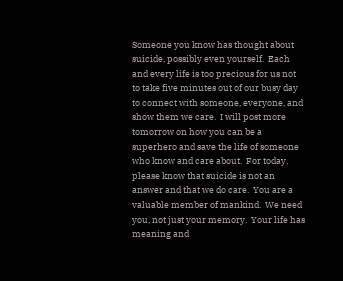Someone you know has thought about suicide, possibly even yourself.  Each and every life is too precious for us not to take five minutes out of our busy day to connect with someone, everyone, and show them we care.  I will post more tomorrow on how you can be a superhero and save the life of someone who know and care about.  For today, please know that suicide is not an answer and that we do care.  You are a valuable member of mankind.  We need you, not just your memory.  Your life has meaning and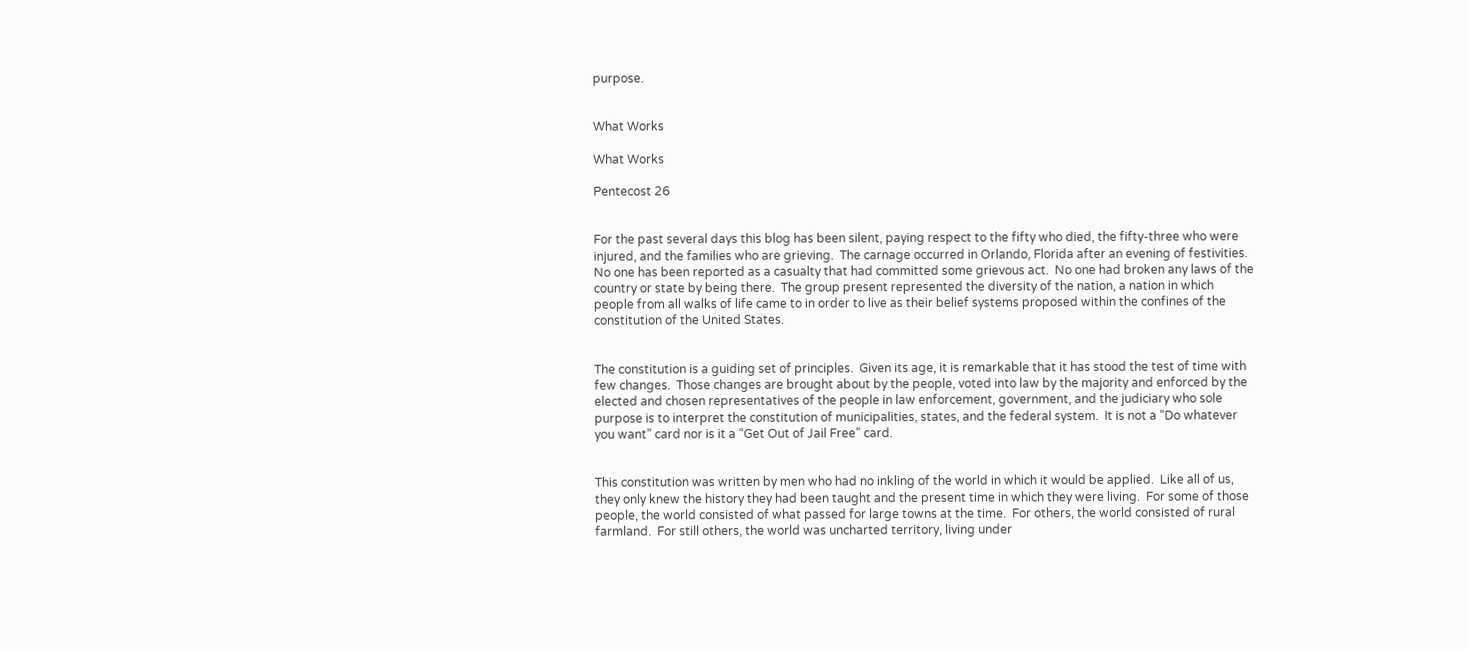purpose.


What Works

What Works

Pentecost 26


For the past several days this blog has been silent, paying respect to the fifty who died, the fifty-three who were injured, and the families who are grieving.  The carnage occurred in Orlando, Florida after an evening of festivities.  No one has been reported as a casualty that had committed some grievous act.  No one had broken any laws of the country or state by being there.  The group present represented the diversity of the nation, a nation in which people from all walks of life came to in order to live as their belief systems proposed within the confines of the constitution of the United States.


The constitution is a guiding set of principles.  Given its age, it is remarkable that it has stood the test of time with few changes.  Those changes are brought about by the people, voted into law by the majority and enforced by the elected and chosen representatives of the people in law enforcement, government, and the judiciary who sole purpose is to interpret the constitution of municipalities, states, and the federal system.  It is not a “Do whatever you want” card nor is it a “Get Out of Jail Free” card.


This constitution was written by men who had no inkling of the world in which it would be applied.  Like all of us, they only knew the history they had been taught and the present time in which they were living.  For some of those people, the world consisted of what passed for large towns at the time.  For others, the world consisted of rural farmland.  For still others, the world was uncharted territory, living under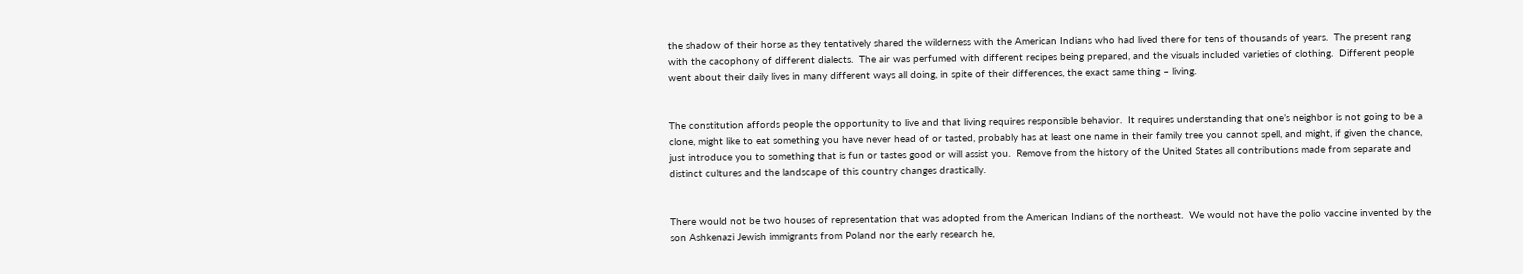the shadow of their horse as they tentatively shared the wilderness with the American Indians who had lived there for tens of thousands of years.  The present rang with the cacophony of different dialects.  The air was perfumed with different recipes being prepared, and the visuals included varieties of clothing.  Different people went about their daily lives in many different ways all doing, in spite of their differences, the exact same thing – living.


The constitution affords people the opportunity to live and that living requires responsible behavior.  It requires understanding that one’s neighbor is not going to be a clone, might like to eat something you have never head of or tasted, probably has at least one name in their family tree you cannot spell, and might, if given the chance, just introduce you to something that is fun or tastes good or will assist you.  Remove from the history of the United States all contributions made from separate and distinct cultures and the landscape of this country changes drastically.


There would not be two houses of representation that was adopted from the American Indians of the northeast.  We would not have the polio vaccine invented by the son Ashkenazi Jewish immigrants from Poland nor the early research he,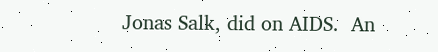Jonas Salk, did on AIDS.  An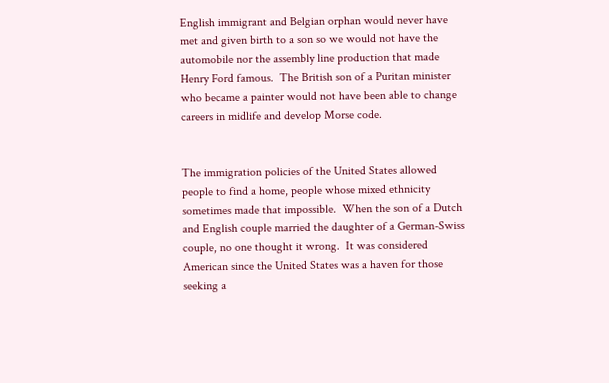English immigrant and Belgian orphan would never have met and given birth to a son so we would not have the automobile nor the assembly line production that made Henry Ford famous.  The British son of a Puritan minister who became a painter would not have been able to change careers in midlife and develop Morse code.


The immigration policies of the United States allowed people to find a home, people whose mixed ethnicity sometimes made that impossible.  When the son of a Dutch and English couple married the daughter of a German-Swiss couple, no one thought it wrong.  It was considered American since the United States was a haven for those seeking a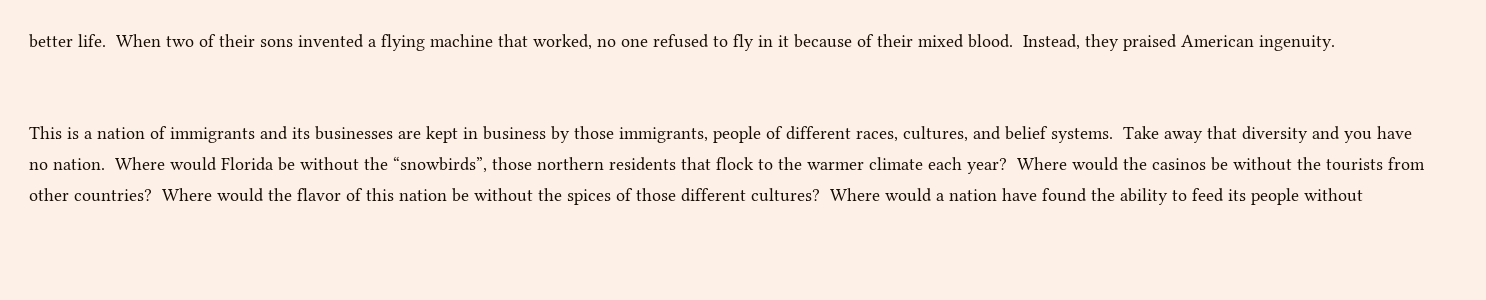better life.  When two of their sons invented a flying machine that worked, no one refused to fly in it because of their mixed blood.  Instead, they praised American ingenuity.


This is a nation of immigrants and its businesses are kept in business by those immigrants, people of different races, cultures, and belief systems.  Take away that diversity and you have no nation.  Where would Florida be without the “snowbirds”, those northern residents that flock to the warmer climate each year?  Where would the casinos be without the tourists from other countries?  Where would the flavor of this nation be without the spices of those different cultures?  Where would a nation have found the ability to feed its people without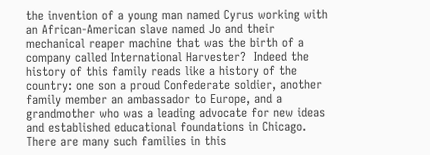the invention of a young man named Cyrus working with an African-American slave named Jo and their mechanical reaper machine that was the birth of a company called International Harvester?  Indeed the history of this family reads like a history of the country: one son a proud Confederate soldier, another family member an ambassador to Europe, and a grandmother who was a leading advocate for new ideas and established educational foundations in Chicago.  There are many such families in this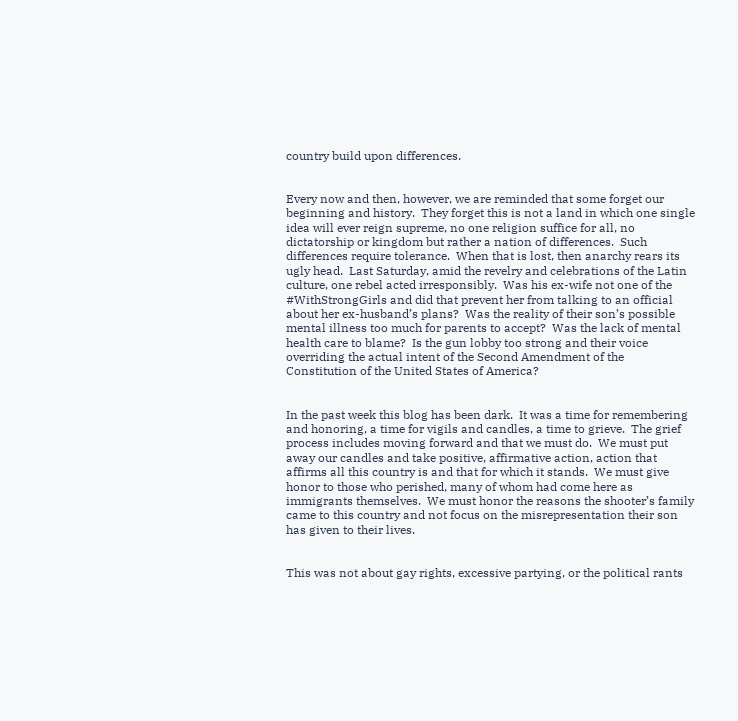country build upon differences.


Every now and then, however, we are reminded that some forget our beginning and history.  They forget this is not a land in which one single idea will ever reign supreme, no one religion suffice for all, no dictatorship or kingdom but rather a nation of differences.  Such differences require tolerance.  When that is lost, then anarchy rears its ugly head.  Last Saturday, amid the revelry and celebrations of the Latin culture, one rebel acted irresponsibly.  Was his ex-wife not one of the #WithStrongGirls and did that prevent her from talking to an official about her ex-husband’s plans?  Was the reality of their son’s possible mental illness too much for parents to accept?  Was the lack of mental health care to blame?  Is the gun lobby too strong and their voice overriding the actual intent of the Second Amendment of the Constitution of the United States of America?


In the past week this blog has been dark.  It was a time for remembering and honoring, a time for vigils and candles, a time to grieve.  The grief process includes moving forward and that we must do.  We must put away our candles and take positive, affirmative action, action that affirms all this country is and that for which it stands.  We must give honor to those who perished, many of whom had come here as immigrants themselves.  We must honor the reasons the shooter’s family came to this country and not focus on the misrepresentation their son has given to their lives.


This was not about gay rights, excessive partying, or the political rants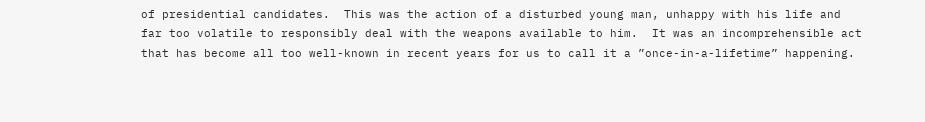of presidential candidates.  This was the action of a disturbed young man, unhappy with his life and far too volatile to responsibly deal with the weapons available to him.  It was an incomprehensible act that has become all too well-known in recent years for us to call it a ”once-in-a-lifetime” happening.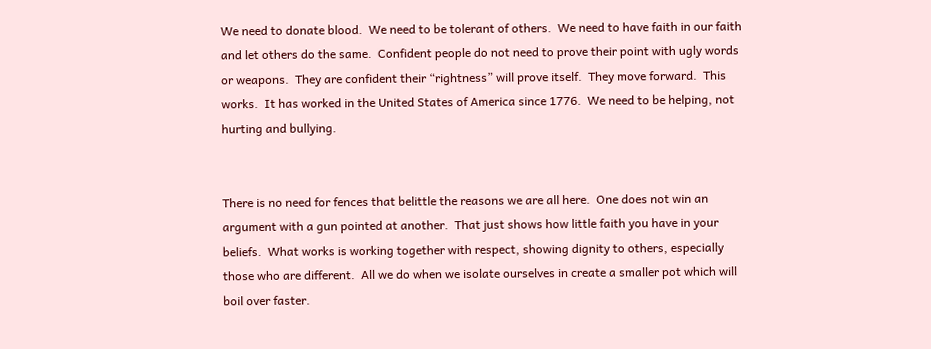We need to donate blood.  We need to be tolerant of others.  We need to have faith in our faith and let others do the same.  Confident people do not need to prove their point with ugly words or weapons.  They are confident their “rightness” will prove itself.  They move forward.  This works.  It has worked in the United States of America since 1776.  We need to be helping, not hurting and bullying.


There is no need for fences that belittle the reasons we are all here.  One does not win an argument with a gun pointed at another.  That just shows how little faith you have in your beliefs.  What works is working together with respect, showing dignity to others, especially those who are different.  All we do when we isolate ourselves in create a smaller pot which will boil over faster.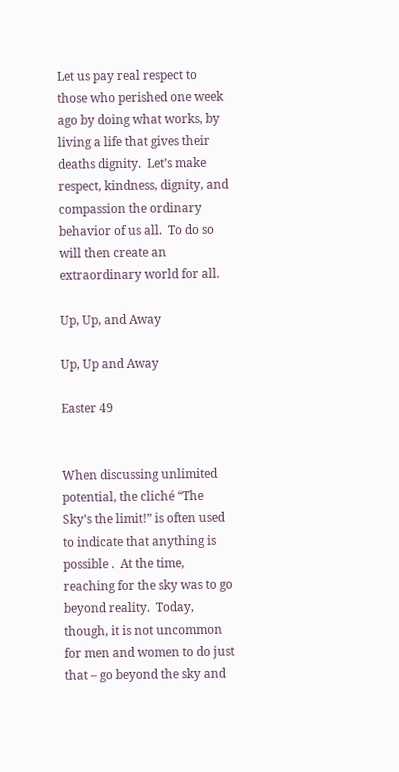Let us pay real respect to those who perished one week ago by doing what works, by living a life that gives their deaths dignity.  Let’s make respect, kindness, dignity, and compassion the ordinary behavior of us all.  To do so will then create an extraordinary world for all.

Up, Up, and Away

Up, Up and Away

Easter 49


When discussing unlimited potential, the cliché “The Sky’s the limit!” is often used to indicate that anything is possible .  At the time, reaching for the sky was to go beyond reality.  Today, though, it is not uncommon for men and women to do just that – go beyond the sky and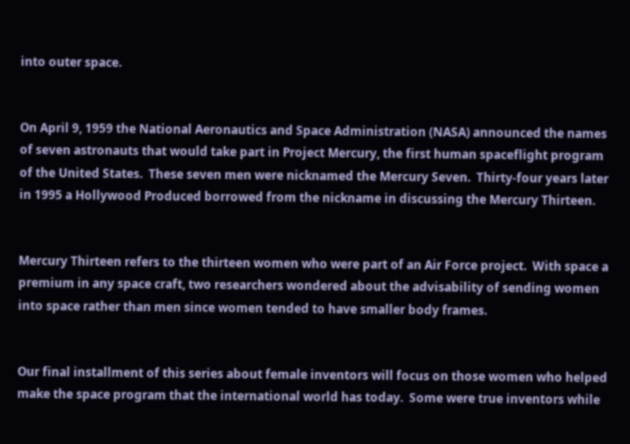into outer space.


On April 9, 1959 the National Aeronautics and Space Administration (NASA) announced the names of seven astronauts that would take part in Project Mercury, the first human spaceflight program of the United States.  These seven men were nicknamed the Mercury Seven.  Thirty-four years later in 1995 a Hollywood Produced borrowed from the nickname in discussing the Mercury Thirteen.


Mercury Thirteen refers to the thirteen women who were part of an Air Force project.  With space a premium in any space craft, two researchers wondered about the advisability of sending women into space rather than men since women tended to have smaller body frames.


Our final installment of this series about female inventors will focus on those women who helped make the space program that the international world has today.  Some were true inventors while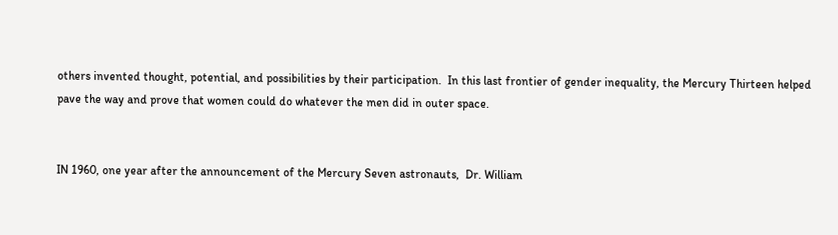others invented thought, potential, and possibilities by their participation.  In this last frontier of gender inequality, the Mercury Thirteen helped pave the way and prove that women could do whatever the men did in outer space.


IN 1960, one year after the announcement of the Mercury Seven astronauts,  Dr. William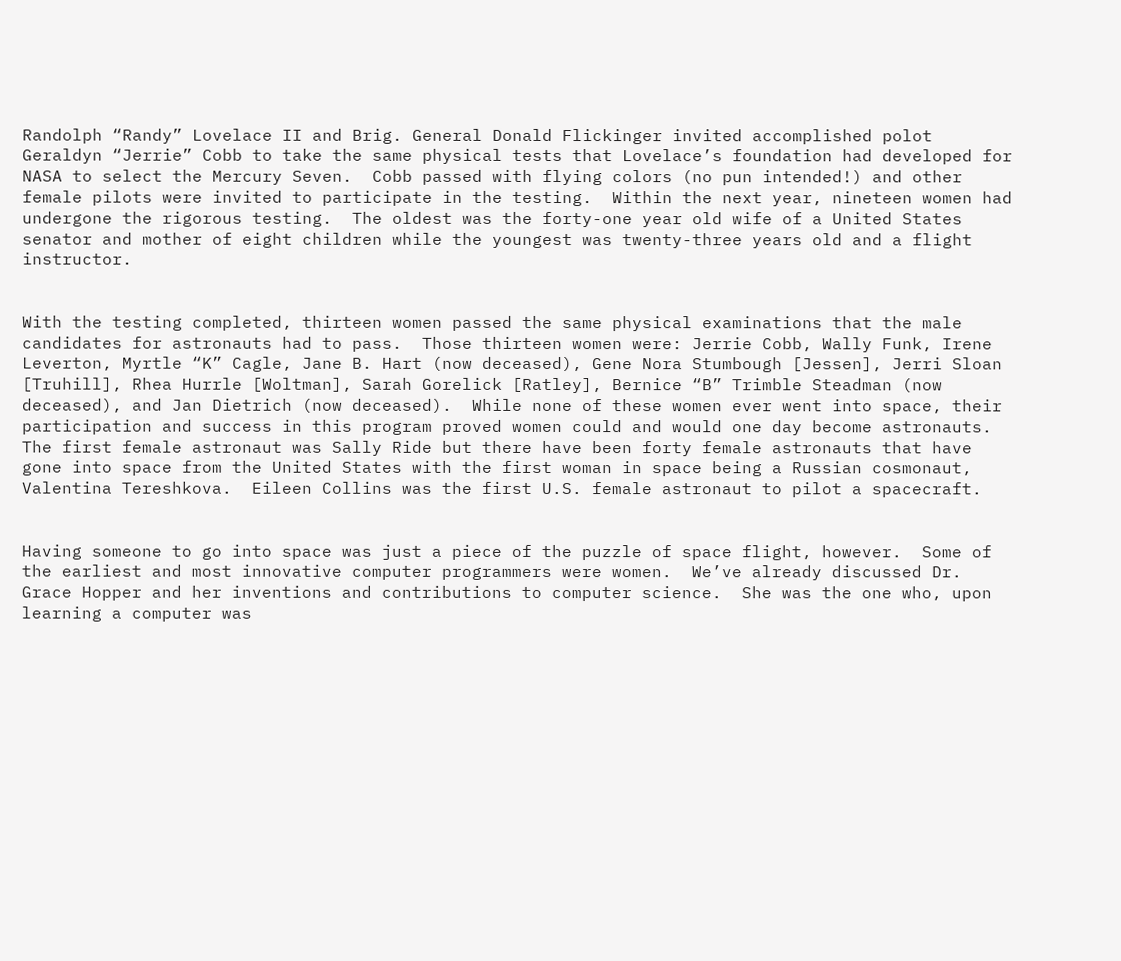Randolph “Randy” Lovelace II and Brig. General Donald Flickinger invited accomplished polot Geraldyn “Jerrie” Cobb to take the same physical tests that Lovelace’s foundation had developed for NASA to select the Mercury Seven.  Cobb passed with flying colors (no pun intended!) and other female pilots were invited to participate in the testing.  Within the next year, nineteen women had undergone the rigorous testing.  The oldest was the forty-one year old wife of a United States senator and mother of eight children while the youngest was twenty-three years old and a flight instructor.


With the testing completed, thirteen women passed the same physical examinations that the male candidates for astronauts had to pass.  Those thirteen women were: Jerrie Cobb, Wally Funk, Irene Leverton, Myrtle “K” Cagle, Jane B. Hart (now deceased), Gene Nora Stumbough [Jessen], Jerri Sloan [Truhill], Rhea Hurrle [Woltman], Sarah Gorelick [Ratley], Bernice “B” Trimble Steadman (now deceased), and Jan Dietrich (now deceased).  While none of these women ever went into space, their participation and success in this program proved women could and would one day become astronauts.  The first female astronaut was Sally Ride but there have been forty female astronauts that have gone into space from the United States with the first woman in space being a Russian cosmonaut, Valentina Tereshkova.  Eileen Collins was the first U.S. female astronaut to pilot a spacecraft.


Having someone to go into space was just a piece of the puzzle of space flight, however.  Some of the earliest and most innovative computer programmers were women.  We’ve already discussed Dr. Grace Hopper and her inventions and contributions to computer science.  She was the one who, upon learning a computer was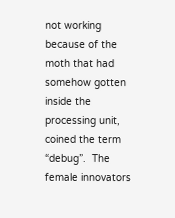not working because of the moth that had somehow gotten inside the processing unit, coined the term “debug”.  The female innovators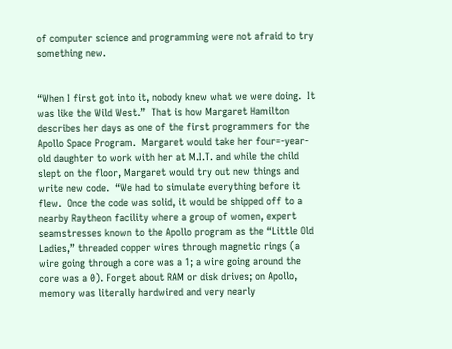of computer science and programming were not afraid to try something new.


“When I first got into it, nobody knew what we were doing.  It was like the Wild West.”  That is how Margaret Hamilton describes her days as one of the first programmers for the Apollo Space Program.  Margaret would take her four=-year-old daughter to work with her at M.I.T. and while the child slept on the floor, Margaret would try out new things and write new code.  “We had to simulate everything before it flew.  Once the code was solid, it would be shipped off to a nearby Raytheon facility where a group of women, expert seamstresses known to the Apollo program as the “Little Old Ladies,” threaded copper wires through magnetic rings (a wire going through a core was a 1; a wire going around the core was a 0). Forget about RAM or disk drives; on Apollo, memory was literally hardwired and very nearly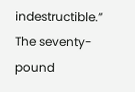indestructible.”  The seventy-pound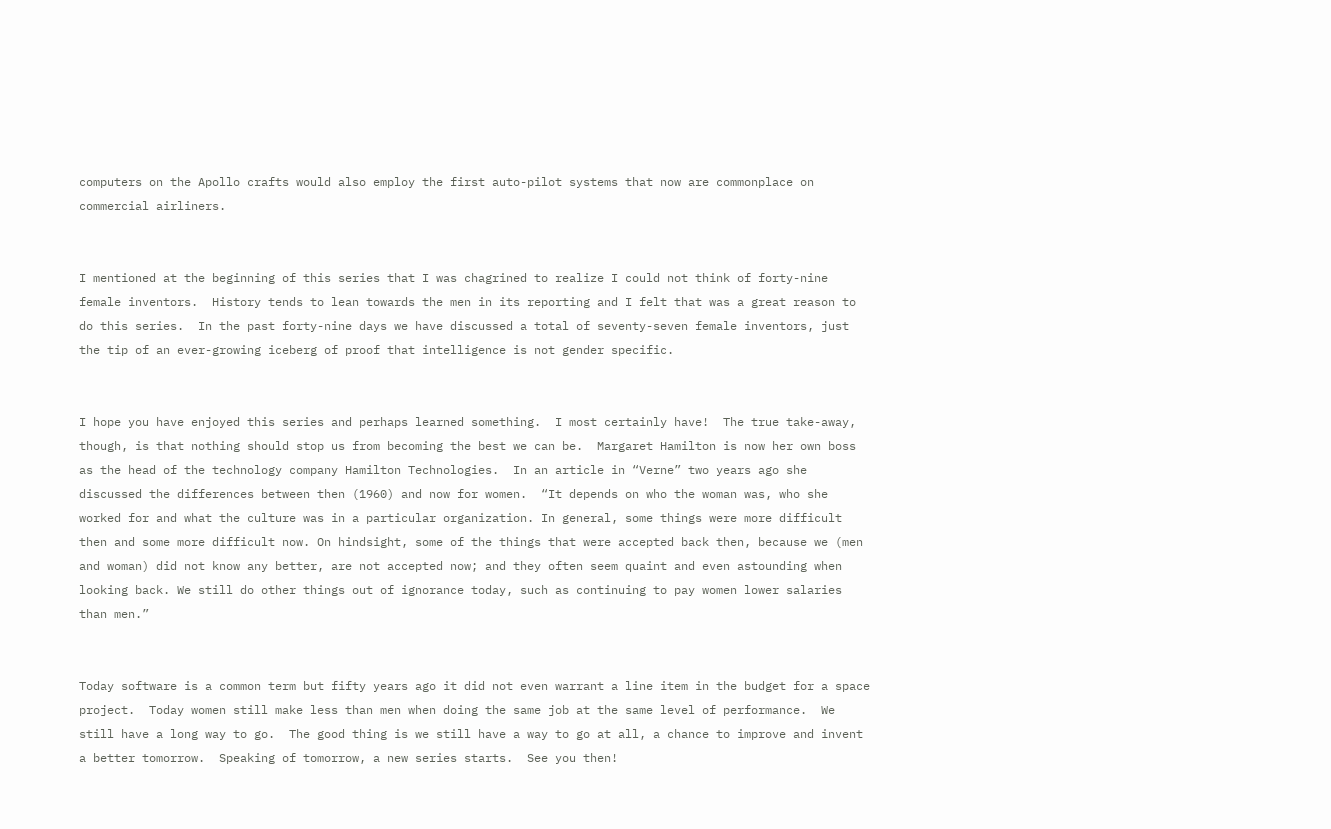computers on the Apollo crafts would also employ the first auto-pilot systems that now are commonplace on commercial airliners.


I mentioned at the beginning of this series that I was chagrined to realize I could not think of forty-nine female inventors.  History tends to lean towards the men in its reporting and I felt that was a great reason to do this series.  In the past forty-nine days we have discussed a total of seventy-seven female inventors, just the tip of an ever-growing iceberg of proof that intelligence is not gender specific.


I hope you have enjoyed this series and perhaps learned something.  I most certainly have!  The true take-away, though, is that nothing should stop us from becoming the best we can be.  Margaret Hamilton is now her own boss as the head of the technology company Hamilton Technologies.  In an article in “Verne” two years ago she discussed the differences between then (1960) and now for women.  “It depends on who the woman was, who she worked for and what the culture was in a particular organization. In general, some things were more difficult then and some more difficult now. On hindsight, some of the things that were accepted back then, because we (men and woman) did not know any better, are not accepted now; and they often seem quaint and even astounding when looking back. We still do other things out of ignorance today, such as continuing to pay women lower salaries than men.”


Today software is a common term but fifty years ago it did not even warrant a line item in the budget for a space project.  Today women still make less than men when doing the same job at the same level of performance.  We still have a long way to go.  The good thing is we still have a way to go at all, a chance to improve and invent a better tomorrow.  Speaking of tomorrow, a new series starts.  See you then!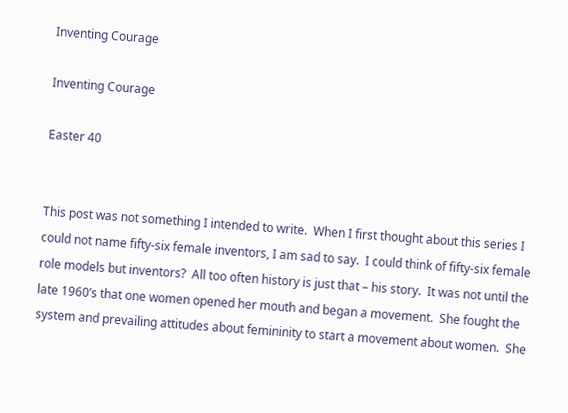Inventing Courage

Inventing Courage

Easter 40


This post was not something I intended to write.  When I first thought about this series I could not name fifty-six female inventors, I am sad to say.  I could think of fifty-six female role models but inventors?  All too often history is just that – his story.  It was not until the late 1960’s that one women opened her mouth and began a movement.  She fought the system and prevailing attitudes about femininity to start a movement about women.  She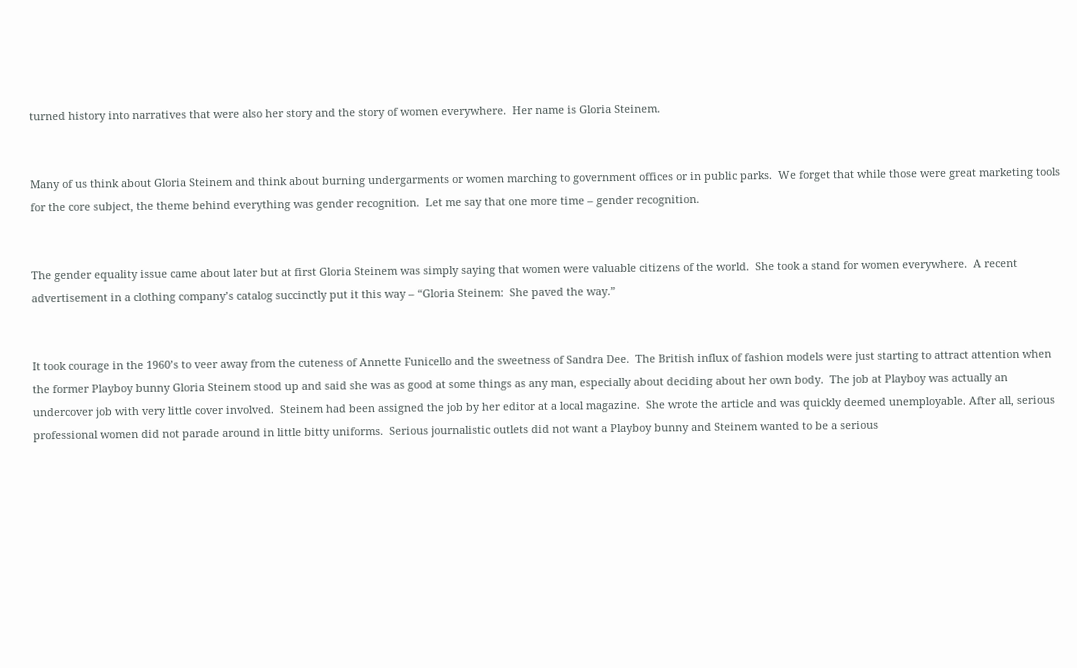turned history into narratives that were also her story and the story of women everywhere.  Her name is Gloria Steinem.


Many of us think about Gloria Steinem and think about burning undergarments or women marching to government offices or in public parks.  We forget that while those were great marketing tools for the core subject, the theme behind everything was gender recognition.  Let me say that one more time – gender recognition.


The gender equality issue came about later but at first Gloria Steinem was simply saying that women were valuable citizens of the world.  She took a stand for women everywhere.  A recent advertisement in a clothing company’s catalog succinctly put it this way – “Gloria Steinem:  She paved the way.”


It took courage in the 1960’s to veer away from the cuteness of Annette Funicello and the sweetness of Sandra Dee.  The British influx of fashion models were just starting to attract attention when the former Playboy bunny Gloria Steinem stood up and said she was as good at some things as any man, especially about deciding about her own body.  The job at Playboy was actually an undercover job with very little cover involved.  Steinem had been assigned the job by her editor at a local magazine.  She wrote the article and was quickly deemed unemployable. After all, serious professional women did not parade around in little bitty uniforms.  Serious journalistic outlets did not want a Playboy bunny and Steinem wanted to be a serious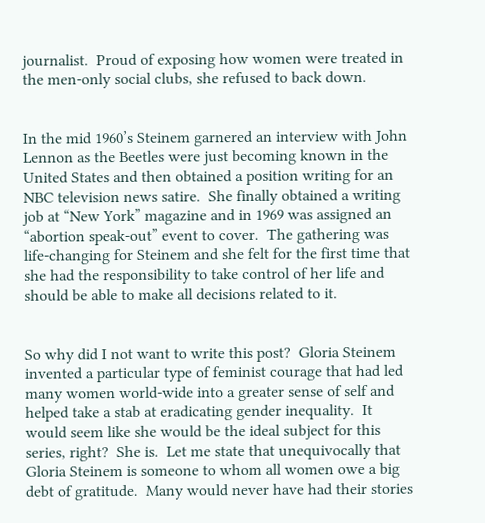journalist.  Proud of exposing how women were treated in the men-only social clubs, she refused to back down.


In the mid 1960’s Steinem garnered an interview with John Lennon as the Beetles were just becoming known in the United States and then obtained a position writing for an NBC television news satire.  She finally obtained a writing job at “New York” magazine and in 1969 was assigned an “abortion speak-out” event to cover.  The gathering was life-changing for Steinem and she felt for the first time that she had the responsibility to take control of her life and should be able to make all decisions related to it.


So why did I not want to write this post?  Gloria Steinem invented a particular type of feminist courage that had led many women world-wide into a greater sense of self and helped take a stab at eradicating gender inequality.  It would seem like she would be the ideal subject for this series, right?  She is.  Let me state that unequivocally that Gloria Steinem is someone to whom all women owe a big debt of gratitude.  Many would never have had their stories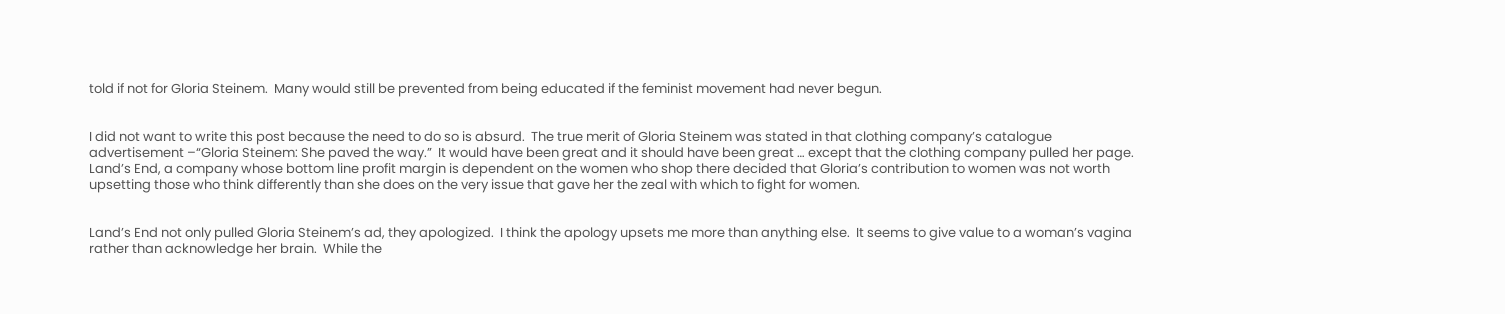told if not for Gloria Steinem.  Many would still be prevented from being educated if the feminist movement had never begun.


I did not want to write this post because the need to do so is absurd.  The true merit of Gloria Steinem was stated in that clothing company’s catalogue advertisement –“Gloria Steinem: She paved the way.”  It would have been great and it should have been great … except that the clothing company pulled her page.  Land’s End, a company whose bottom line profit margin is dependent on the women who shop there decided that Gloria’s contribution to women was not worth upsetting those who think differently than she does on the very issue that gave her the zeal with which to fight for women.


Land’s End not only pulled Gloria Steinem’s ad, they apologized.  I think the apology upsets me more than anything else.  It seems to give value to a woman’s vagina rather than acknowledge her brain.  While the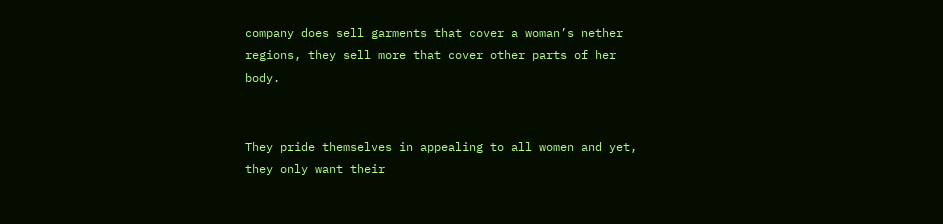company does sell garments that cover a woman’s nether regions, they sell more that cover other parts of her body.


They pride themselves in appealing to all women and yet, they only want their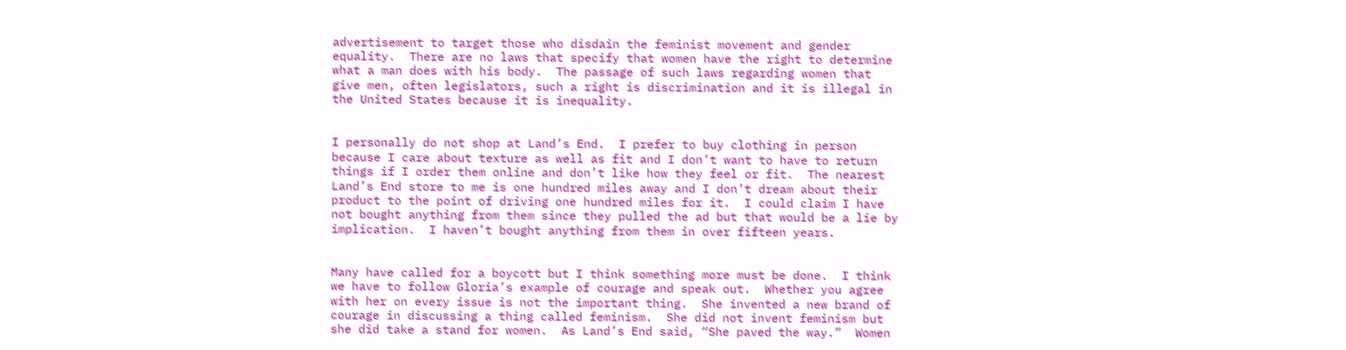advertisement to target those who disdain the feminist movement and gender equality.  There are no laws that specify that women have the right to determine what a man does with his body.  The passage of such laws regarding women that give men, often legislators, such a right is discrimination and it is illegal in the United States because it is inequality.


I personally do not shop at Land’s End.  I prefer to buy clothing in person because I care about texture as well as fit and I don’t want to have to return things if I order them online and don’t like how they feel or fit.  The nearest Land’s End store to me is one hundred miles away and I don’t dream about their product to the point of driving one hundred miles for it.  I could claim I have not bought anything from them since they pulled the ad but that would be a lie by implication.  I haven’t bought anything from them in over fifteen years.


Many have called for a boycott but I think something more must be done.  I think we have to follow Gloria’s example of courage and speak out.  Whether you agree with her on every issue is not the important thing.  She invented a new brand of courage in discussing a thing called feminism.  She did not invent feminism but she did take a stand for women.  As Land’s End said, “She paved the way.”  Women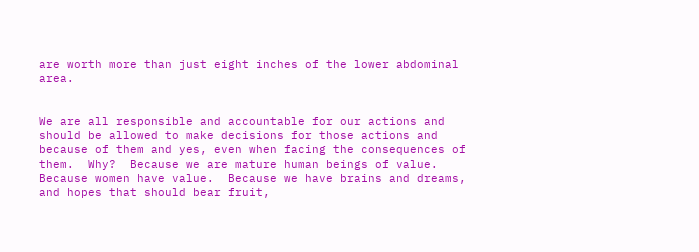are worth more than just eight inches of the lower abdominal area.


We are all responsible and accountable for our actions and should be allowed to make decisions for those actions and because of them and yes, even when facing the consequences of them.  Why?  Because we are mature human beings of value.  Because women have value.  Because we have brains and dreams, and hopes that should bear fruit,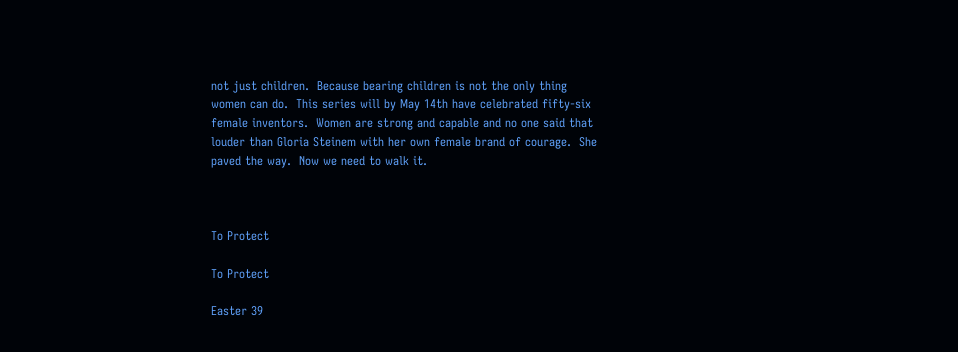not just children.  Because bearing children is not the only thing women can do.  This series will by May 14th have celebrated fifty-six female inventors.  Women are strong and capable and no one said that louder than Gloria Steinem with her own female brand of courage.  She paved the way.  Now we need to walk it.



To Protect

To Protect

Easter 39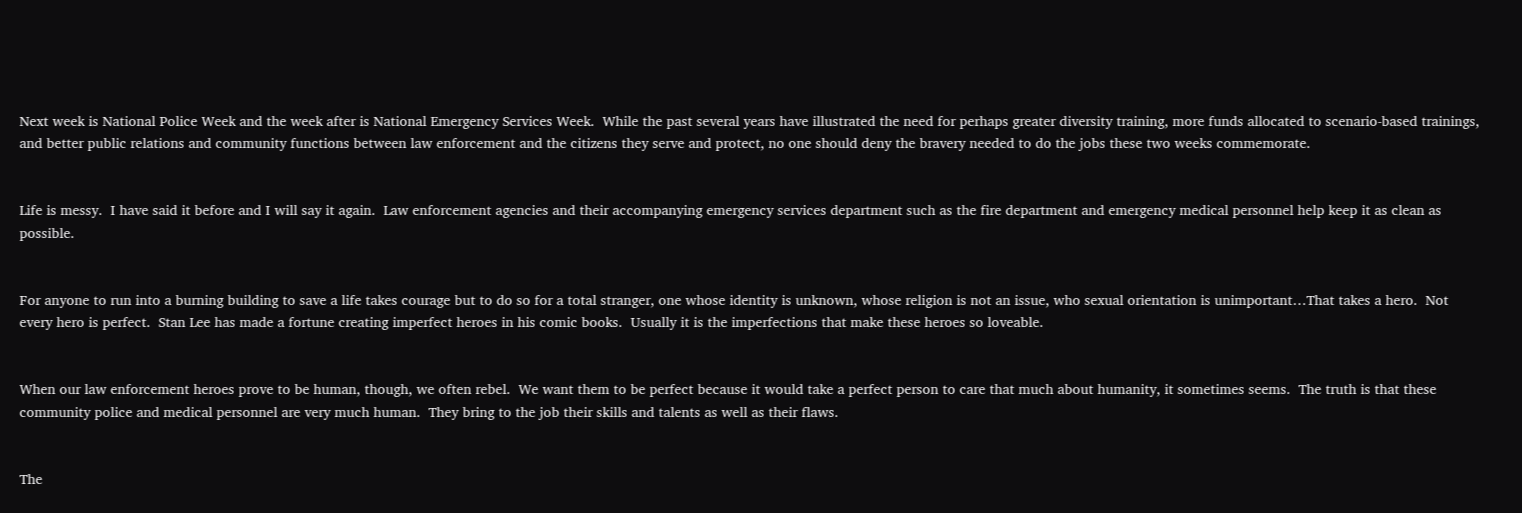Next week is National Police Week and the week after is National Emergency Services Week.  While the past several years have illustrated the need for perhaps greater diversity training, more funds allocated to scenario-based trainings, and better public relations and community functions between law enforcement and the citizens they serve and protect, no one should deny the bravery needed to do the jobs these two weeks commemorate.


Life is messy.  I have said it before and I will say it again.  Law enforcement agencies and their accompanying emergency services department such as the fire department and emergency medical personnel help keep it as clean as possible.


For anyone to run into a burning building to save a life takes courage but to do so for a total stranger, one whose identity is unknown, whose religion is not an issue, who sexual orientation is unimportant…That takes a hero.  Not every hero is perfect.  Stan Lee has made a fortune creating imperfect heroes in his comic books.  Usually it is the imperfections that make these heroes so loveable.


When our law enforcement heroes prove to be human, though, we often rebel.  We want them to be perfect because it would take a perfect person to care that much about humanity, it sometimes seems.  The truth is that these community police and medical personnel are very much human.  They bring to the job their skills and talents as well as their flaws.


The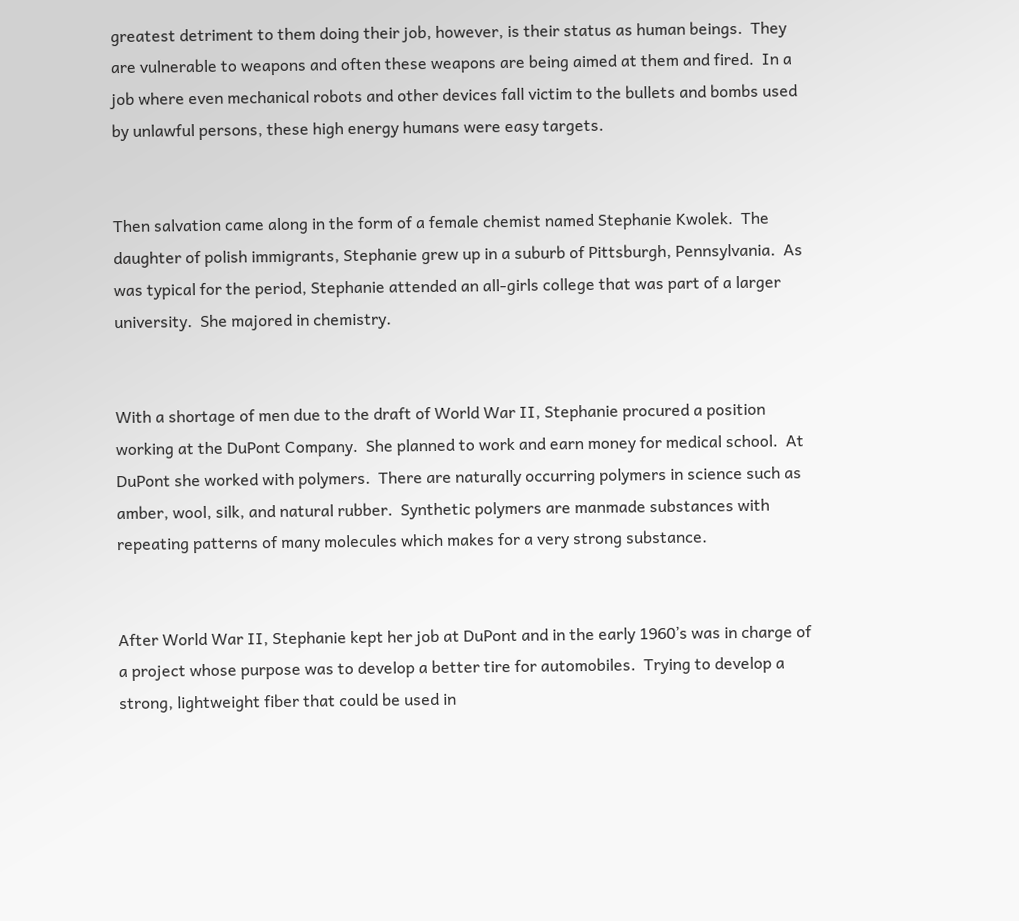greatest detriment to them doing their job, however, is their status as human beings.  They are vulnerable to weapons and often these weapons are being aimed at them and fired.  In a job where even mechanical robots and other devices fall victim to the bullets and bombs used by unlawful persons, these high energy humans were easy targets.


Then salvation came along in the form of a female chemist named Stephanie Kwolek.  The daughter of polish immigrants, Stephanie grew up in a suburb of Pittsburgh, Pennsylvania.  As was typical for the period, Stephanie attended an all-girls college that was part of a larger university.  She majored in chemistry.


With a shortage of men due to the draft of World War II, Stephanie procured a position working at the DuPont Company.  She planned to work and earn money for medical school.  At DuPont she worked with polymers.  There are naturally occurring polymers in science such as amber, wool, silk, and natural rubber.  Synthetic polymers are manmade substances with repeating patterns of many molecules which makes for a very strong substance.


After World War II, Stephanie kept her job at DuPont and in the early 1960’s was in charge of a project whose purpose was to develop a better tire for automobiles.  Trying to develop a strong, lightweight fiber that could be used in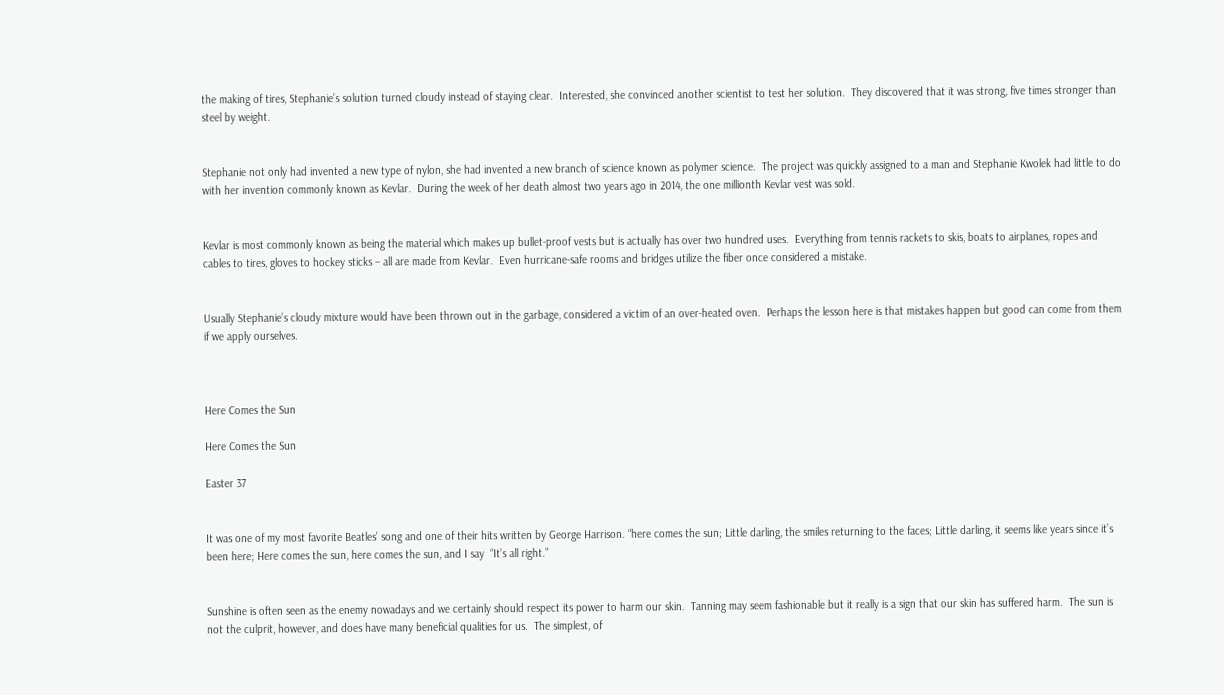the making of tires, Stephanie’s solution turned cloudy instead of staying clear.  Interested, she convinced another scientist to test her solution.  They discovered that it was strong, five times stronger than steel by weight.


Stephanie not only had invented a new type of nylon, she had invented a new branch of science known as polymer science.  The project was quickly assigned to a man and Stephanie Kwolek had little to do with her invention commonly known as Kevlar.  During the week of her death almost two years ago in 2014, the one millionth Kevlar vest was sold.


Kevlar is most commonly known as being the material which makes up bullet-proof vests but is actually has over two hundred uses.  Everything from tennis rackets to skis, boats to airplanes, ropes and cables to tires, gloves to hockey sticks – all are made from Kevlar.  Even hurricane-safe rooms and bridges utilize the fiber once considered a mistake.


Usually Stephanie’s cloudy mixture would have been thrown out in the garbage, considered a victim of an over-heated oven.  Perhaps the lesson here is that mistakes happen but good can come from them if we apply ourselves.



Here Comes the Sun

Here Comes the Sun

Easter 37


It was one of my most favorite Beatles’ song and one of their hits written by George Harrison. “here comes the sun; Little darling, the smiles returning to the faces; Little darling, it seems like years since it’s been here; Here comes the sun, here comes the sun, and I say  “It’s all right.”


Sunshine is often seen as the enemy nowadays and we certainly should respect its power to harm our skin.  Tanning may seem fashionable but it really is a sign that our skin has suffered harm.  The sun is not the culprit, however, and does have many beneficial qualities for us.  The simplest, of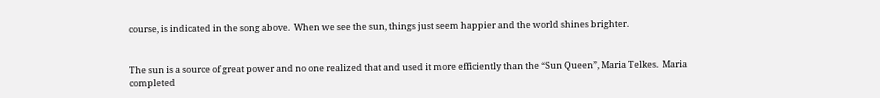course, is indicated in the song above.  When we see the sun, things just seem happier and the world shines brighter.


The sun is a source of great power and no one realized that and used it more efficiently than the “Sun Queen”, Maria Telkes.  Maria completed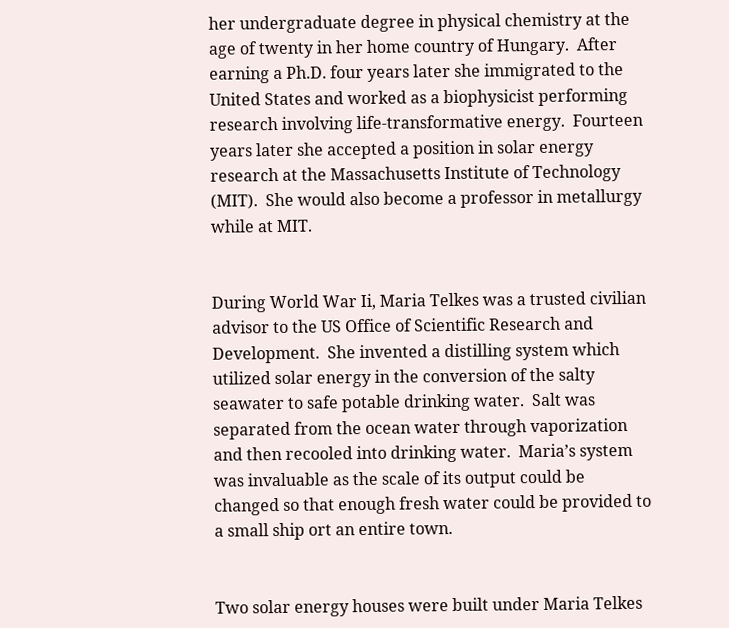her undergraduate degree in physical chemistry at the age of twenty in her home country of Hungary.  After earning a Ph.D. four years later she immigrated to the United States and worked as a biophysicist performing research involving life-transformative energy.  Fourteen years later she accepted a position in solar energy research at the Massachusetts Institute of Technology (MIT).  She would also become a professor in metallurgy while at MIT.


During World War Ii, Maria Telkes was a trusted civilian advisor to the US Office of Scientific Research and Development.  She invented a distilling system which utilized solar energy in the conversion of the salty seawater to safe potable drinking water.  Salt was separated from the ocean water through vaporization and then recooled into drinking water.  Maria’s system was invaluable as the scale of its output could be changed so that enough fresh water could be provided to a small ship ort an entire town.


Two solar energy houses were built under Maria Telkes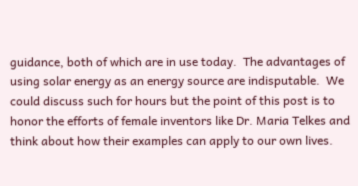guidance, both of which are in use today.  The advantages of using solar energy as an energy source are indisputable.  We could discuss such for hours but the point of this post is to honor the efforts of female inventors like Dr. Maria Telkes and think about how their examples can apply to our own lives.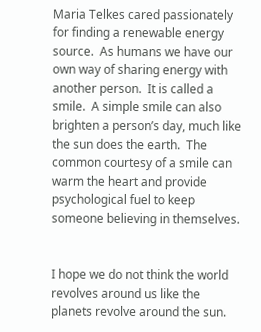Maria Telkes cared passionately for finding a renewable energy source.  As humans we have our own way of sharing energy with another person.  It is called a smile.  A simple smile can also brighten a person’s day, much like the sun does the earth.  The common courtesy of a smile can warm the heart and provide psychological fuel to keep someone believing in themselves.


I hope we do not think the world revolves around us like the planets revolve around the sun.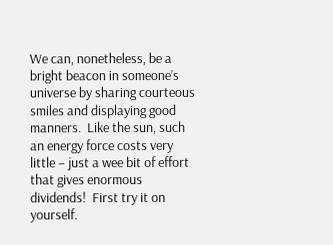We can, nonetheless, be a bright beacon in someone’s universe by sharing courteous smiles and displaying good manners.  Like the sun, such an energy force costs very little – just a wee bit of effort that gives enormous dividends!  First try it on yourself.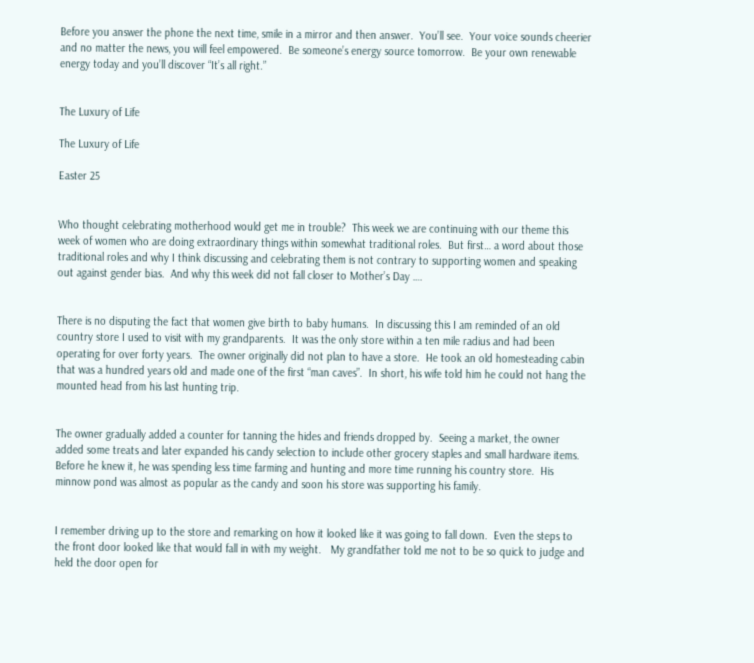Before you answer the phone the next time, smile in a mirror and then answer.  You’ll see.  Your voice sounds cheerier and no matter the news, you will feel empowered.  Be someone’s energy source tomorrow.  Be your own renewable energy today and you’ll discover “It’s all right.”


The Luxury of Life

The Luxury of Life

Easter 25


Who thought celebrating motherhood would get me in trouble?  This week we are continuing with our theme this week of women who are doing extraordinary things within somewhat traditional roles.  But first… a word about those traditional roles and why I think discussing and celebrating them is not contrary to supporting women and speaking out against gender bias.  And why this week did not fall closer to Mother’s Day ….


There is no disputing the fact that women give birth to baby humans.  In discussing this I am reminded of an old country store I used to visit with my grandparents.  It was the only store within a ten mile radius and had been operating for over forty years.  The owner originally did not plan to have a store.  He took an old homesteading cabin that was a hundred years old and made one of the first “man caves”.  In short, his wife told him he could not hang the mounted head from his last hunting trip.


The owner gradually added a counter for tanning the hides and friends dropped by.  Seeing a market, the owner added some treats and later expanded his candy selection to include other grocery staples and small hardware items.  Before he knew it, he was spending less time farming and hunting and more time running his country store.  His minnow pond was almost as popular as the candy and soon his store was supporting his family.


I remember driving up to the store and remarking on how it looked like it was going to fall down.  Even the steps to the front door looked like that would fall in with my weight.   My grandfather told me not to be so quick to judge and held the door open for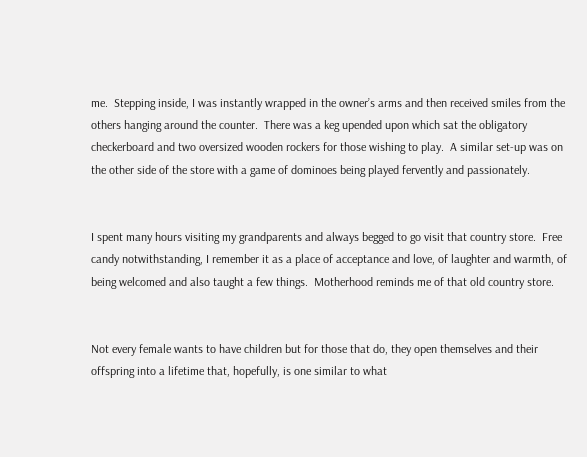me.  Stepping inside, I was instantly wrapped in the owner’s arms and then received smiles from the others hanging around the counter.  There was a keg upended upon which sat the obligatory checkerboard and two oversized wooden rockers for those wishing to play.  A similar set-up was on the other side of the store with a game of dominoes being played fervently and passionately.


I spent many hours visiting my grandparents and always begged to go visit that country store.  Free candy notwithstanding, I remember it as a place of acceptance and love, of laughter and warmth, of being welcomed and also taught a few things.  Motherhood reminds me of that old country store.


Not every female wants to have children but for those that do, they open themselves and their offspring into a lifetime that, hopefully, is one similar to what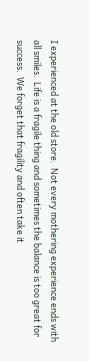I experienced at the old store.  Not every mothering experience ends with all smiles.  Life is a fragile thing and sometimes the balance is too great for success.  We forget that fragility and often take it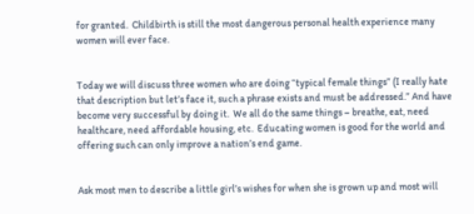for granted.  Childbirth is still the most dangerous personal health experience many women will ever face.


Today we will discuss three women who are doing “typical female things” (I really hate that description but let’s face it, such a phrase exists and must be addressed.” And have become very successful by doing it.  We all do the same things – breathe, eat, need healthcare, need affordable housing, etc.  Educating women is good for the world and offering such can only improve a nation’s end game.


Ask most men to describe a little girl’s wishes for when she is grown up and most will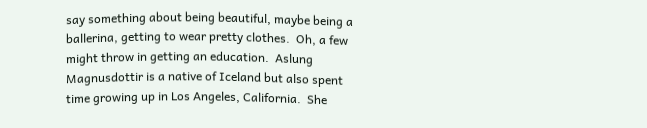say something about being beautiful, maybe being a ballerina, getting to wear pretty clothes.  Oh, a few might throw in getting an education.  Aslung Magnusdottir is a native of Iceland but also spent time growing up in Los Angeles, California.  She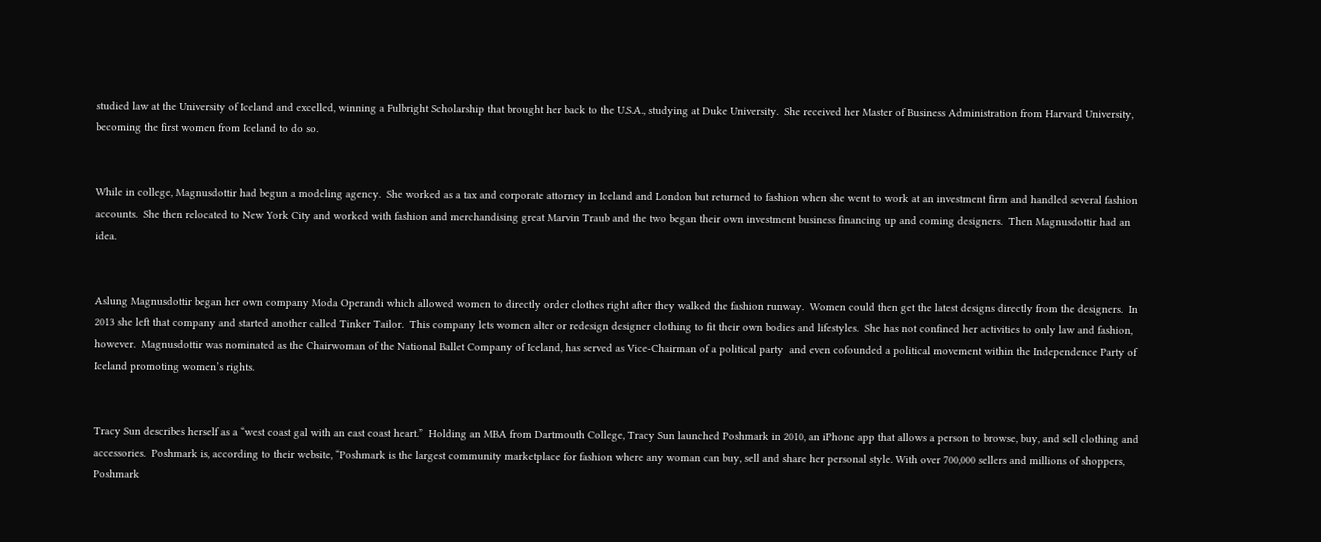studied law at the University of Iceland and excelled, winning a Fulbright Scholarship that brought her back to the U.S.A., studying at Duke University.  She received her Master of Business Administration from Harvard University, becoming the first women from Iceland to do so.


While in college, Magnusdottir had begun a modeling agency.  She worked as a tax and corporate attorney in Iceland and London but returned to fashion when she went to work at an investment firm and handled several fashion accounts.  She then relocated to New York City and worked with fashion and merchandising great Marvin Traub and the two began their own investment business financing up and coming designers.  Then Magnusdottir had an idea.


Aslung Magnusdottir began her own company Moda Operandi which allowed women to directly order clothes right after they walked the fashion runway.  Women could then get the latest designs directly from the designers.  In 2013 she left that company and started another called Tinker Tailor.  This company lets women alter or redesign designer clothing to fit their own bodies and lifestyles.  She has not confined her activities to only law and fashion, however.  Magnusdottir was nominated as the Chairwoman of the National Ballet Company of Iceland, has served as Vice-Chairman of a political party  and even cofounded a political movement within the Independence Party of Iceland promoting women’s rights.


Tracy Sun describes herself as a “west coast gal with an east coast heart.”  Holding an MBA from Dartmouth College, Tracy Sun launched Poshmark in 2010, an iPhone app that allows a person to browse, buy, and sell clothing and accessories.  Poshmark is, according to their website, “Poshmark is the largest community marketplace for fashion where any woman can buy, sell and share her personal style. With over 700,000 sellers and millions of shoppers, Poshmark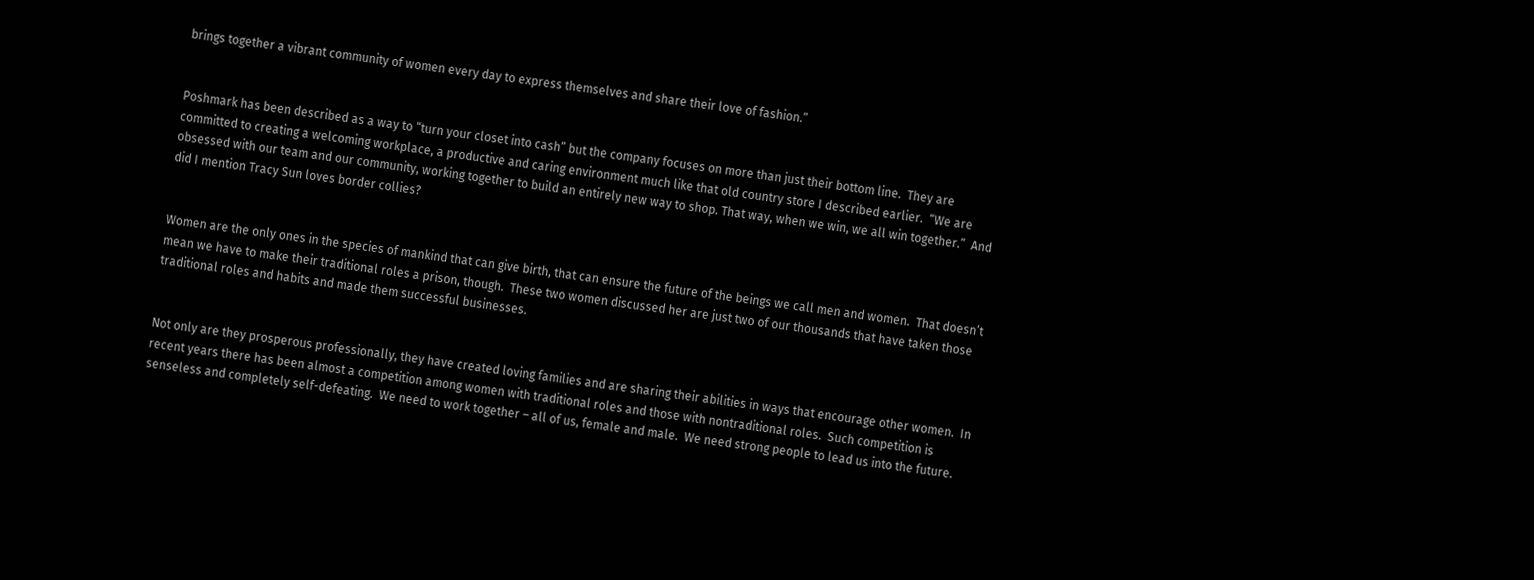brings together a vibrant community of women every day to express themselves and share their love of fashion.”


Poshmark has been described as a way to “turn your closet into cash” but the company focuses on more than just their bottom line.  They are committed to creating a welcoming workplace, a productive and caring environment much like that old country store I described earlier.  “We are obsessed with our team and our community, working together to build an entirely new way to shop. That way, when we win, we all win together.”  And did I mention Tracy Sun loves border collies?


Women are the only ones in the species of mankind that can give birth, that can ensure the future of the beings we call men and women.  That doesn’t mean we have to make their traditional roles a prison, though.  These two women discussed her are just two of our thousands that have taken those traditional roles and habits and made them successful businesses.


Not only are they prosperous professionally, they have created loving families and are sharing their abilities in ways that encourage other women.  In recent years there has been almost a competition among women with traditional roles and those with nontraditional roles.  Such competition is senseless and completely self-defeating.  We need to work together – all of us, female and male.  We need strong people to lead us into the future.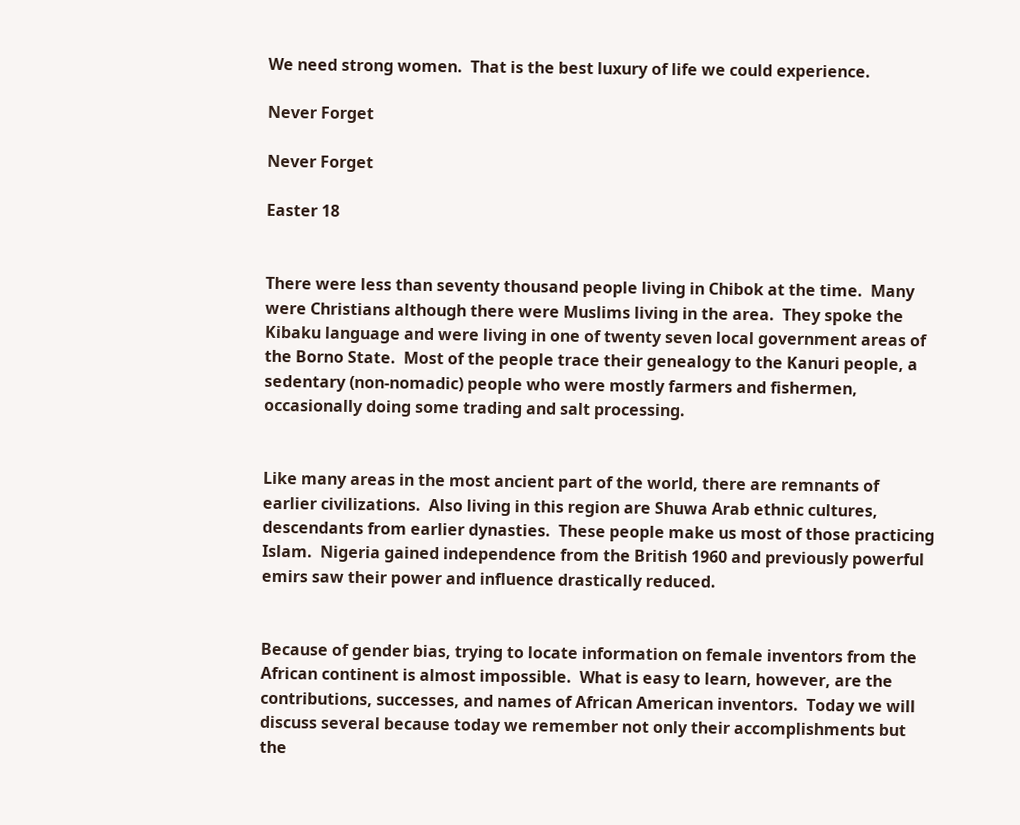We need strong women.  That is the best luxury of life we could experience.

Never Forget

Never Forget

Easter 18


There were less than seventy thousand people living in Chibok at the time.  Many were Christians although there were Muslims living in the area.  They spoke the Kibaku language and were living in one of twenty seven local government areas of the Borno State.  Most of the people trace their genealogy to the Kanuri people, a sedentary (non-nomadic) people who were mostly farmers and fishermen, occasionally doing some trading and salt processing.


Like many areas in the most ancient part of the world, there are remnants of earlier civilizations.  Also living in this region are Shuwa Arab ethnic cultures, descendants from earlier dynasties.  These people make us most of those practicing Islam.  Nigeria gained independence from the British 1960 and previously powerful emirs saw their power and influence drastically reduced.


Because of gender bias, trying to locate information on female inventors from the African continent is almost impossible.  What is easy to learn, however, are the contributions, successes, and names of African American inventors.  Today we will discuss several because today we remember not only their accomplishments but the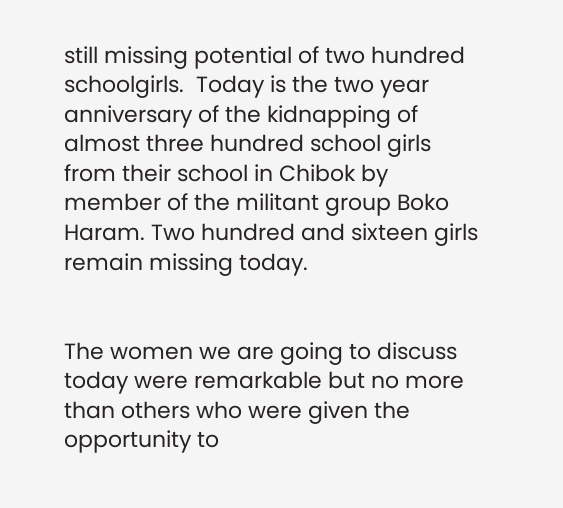still missing potential of two hundred schoolgirls.  Today is the two year anniversary of the kidnapping of almost three hundred school girls from their school in Chibok by member of the militant group Boko Haram. Two hundred and sixteen girls remain missing today.


The women we are going to discuss today were remarkable but no more than others who were given the opportunity to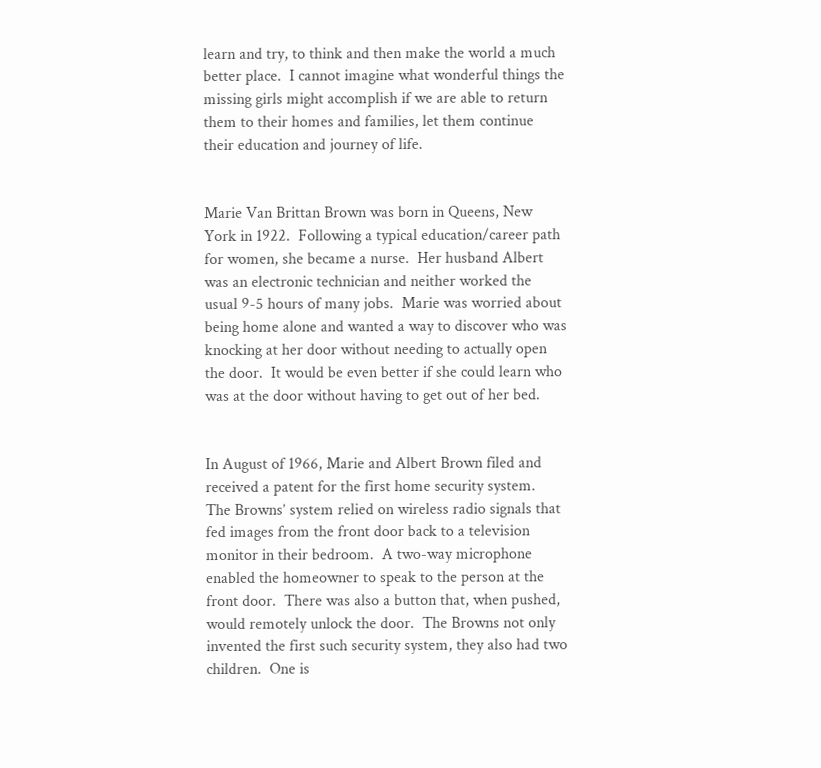learn and try, to think and then make the world a much better place.  I cannot imagine what wonderful things the missing girls might accomplish if we are able to return them to their homes and families, let them continue their education and journey of life.


Marie Van Brittan Brown was born in Queens, New York in 1922.  Following a typical education/career path for women, she became a nurse.  Her husband Albert was an electronic technician and neither worked the usual 9-5 hours of many jobs.  Marie was worried about being home alone and wanted a way to discover who was knocking at her door without needing to actually open the door.  It would be even better if she could learn who was at the door without having to get out of her bed.


In August of 1966, Marie and Albert Brown filed and received a patent for the first home security system.  The Browns’ system relied on wireless radio signals that fed images from the front door back to a television monitor in their bedroom.  A two-way microphone enabled the homeowner to speak to the person at the front door.  There was also a button that, when pushed, would remotely unlock the door.  The Browns not only invented the first such security system, they also had two children.  One is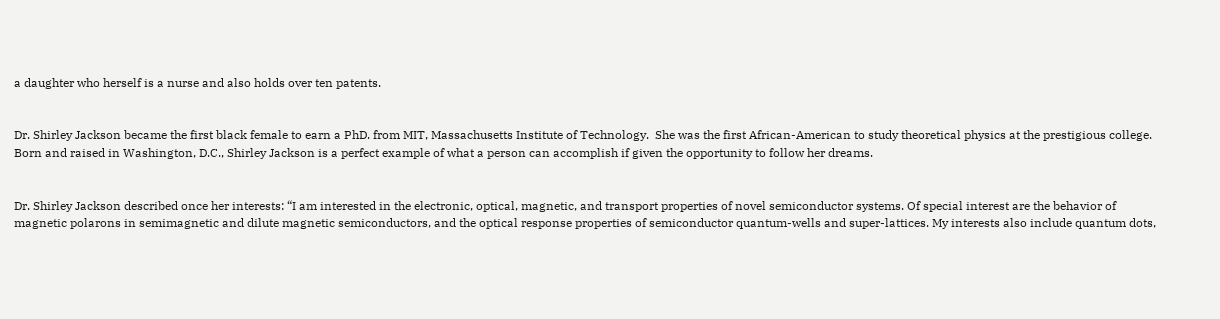a daughter who herself is a nurse and also holds over ten patents.


Dr. Shirley Jackson became the first black female to earn a PhD. from MIT, Massachusetts Institute of Technology.  She was the first African-American to study theoretical physics at the prestigious college.  Born and raised in Washington, D.C., Shirley Jackson is a perfect example of what a person can accomplish if given the opportunity to follow her dreams.


Dr. Shirley Jackson described once her interests: “I am interested in the electronic, optical, magnetic, and transport properties of novel semiconductor systems. Of special interest are the behavior of magnetic polarons in semimagnetic and dilute magnetic semiconductors, and the optical response properties of semiconductor quantum-wells and super-lattices. My interests also include quantum dots,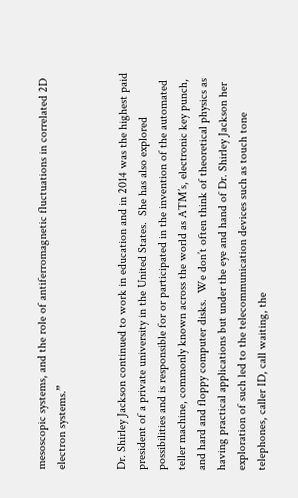mesoscopic systems, and the role of antiferromagnetic fluctuations in correlated 2D electron systems.”


Dr. Shirley Jackson continued to work in education and in 2014 was the highest paid president of a private university in the United States.  She has also explored possibilities and is responsible for or participated in the invention of the automated teller machine, commonly known across the world as ATM’s, electronic key punch, and hard and floppy computer disks.  We don’t often think of theoretical physics as having practical applications but under the eye and hand of Dr. Shirley Jackson her exploration of such led to the telecommunication devices such as touch tone telephones, caller ID, call waiting, the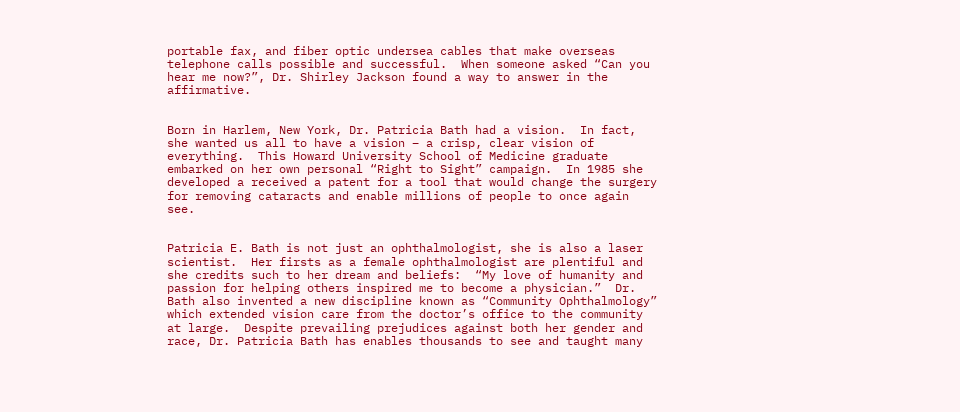portable fax, and fiber optic undersea cables that make overseas telephone calls possible and successful.  When someone asked “Can you hear me now?”, Dr. Shirley Jackson found a way to answer in the affirmative.


Born in Harlem, New York, Dr. Patricia Bath had a vision.  In fact, she wanted us all to have a vision – a crisp, clear vision of everything.  This Howard University School of Medicine graduate embarked on her own personal “Right to Sight” campaign.  In 1985 she developed a received a patent for a tool that would change the surgery for removing cataracts and enable millions of people to once again see.


Patricia E. Bath is not just an ophthalmologist, she is also a laser scientist.  Her firsts as a female ophthalmologist are plentiful and she credits such to her dream and beliefs:  “My love of humanity and passion for helping others inspired me to become a physician.”  Dr. Bath also invented a new discipline known as “Community Ophthalmology” which extended vision care from the doctor’s office to the community at large.  Despite prevailing prejudices against both her gender and race, Dr. Patricia Bath has enables thousands to see and taught many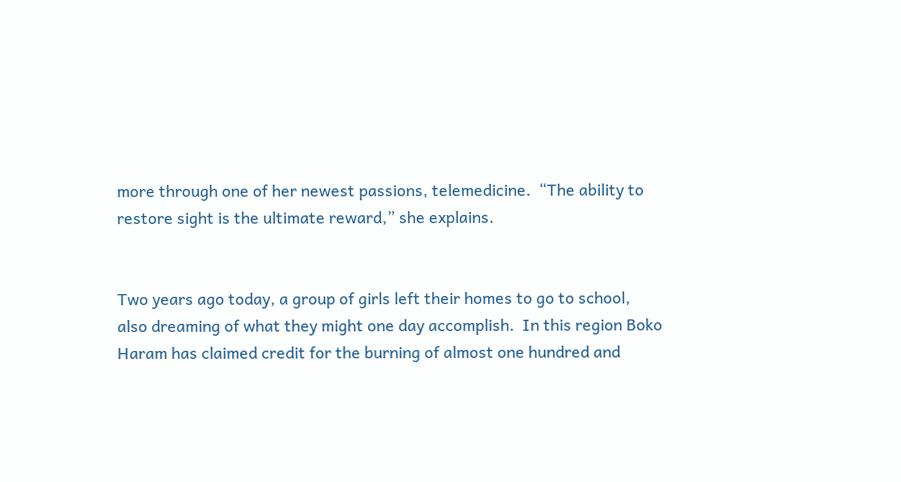more through one of her newest passions, telemedicine.  “The ability to restore sight is the ultimate reward,” she explains.


Two years ago today, a group of girls left their homes to go to school, also dreaming of what they might one day accomplish.  In this region Boko Haram has claimed credit for the burning of almost one hundred and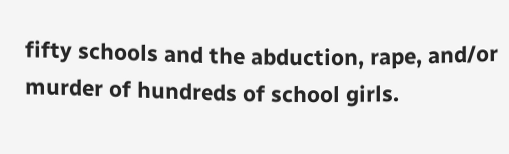fifty schools and the abduction, rape, and/or murder of hundreds of school girls.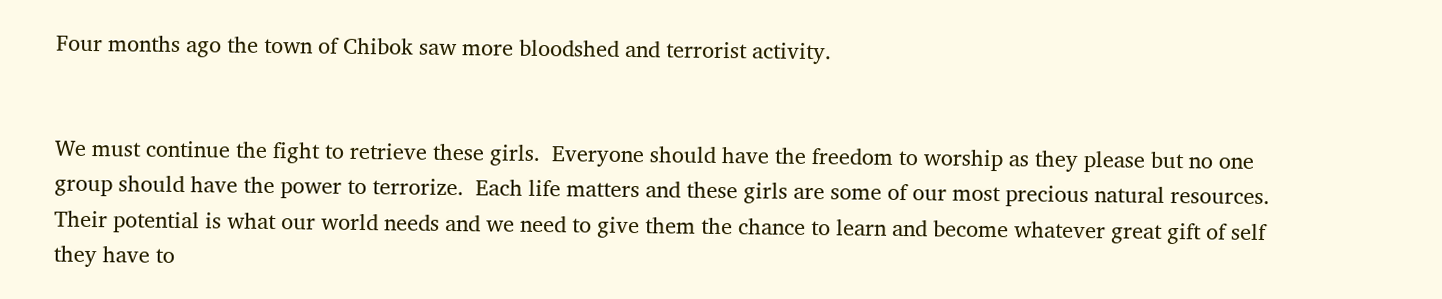Four months ago the town of Chibok saw more bloodshed and terrorist activity.


We must continue the fight to retrieve these girls.  Everyone should have the freedom to worship as they please but no one group should have the power to terrorize.  Each life matters and these girls are some of our most precious natural resources.  Their potential is what our world needs and we need to give them the chance to learn and become whatever great gift of self they have to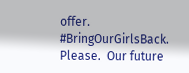offer.  #BringOurGirlsBack.  Please.  Our future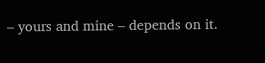– yours and mine – depends on it.